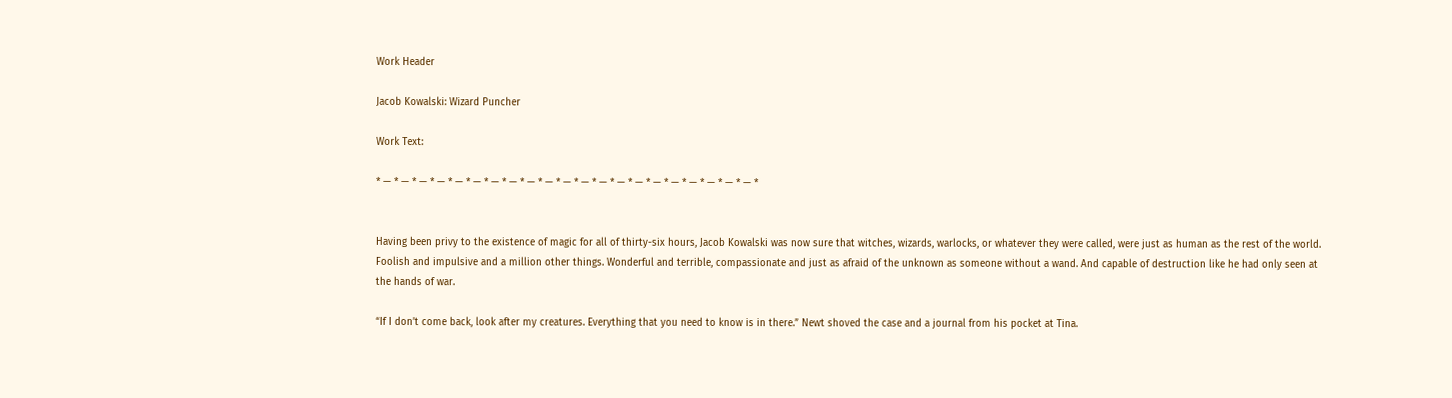Work Header

Jacob Kowalski: Wizard Puncher

Work Text:

* — * — * — * — * — * — * — * — * — * — * — * — * — * — * — * — * — * — * — * — * — *


Having been privy to the existence of magic for all of thirty-six hours, Jacob Kowalski was now sure that witches, wizards, warlocks, or whatever they were called, were just as human as the rest of the world. Foolish and impulsive and a million other things. Wonderful and terrible, compassionate and just as afraid of the unknown as someone without a wand. And capable of destruction like he had only seen at the hands of war.

“If I don’t come back, look after my creatures. Everything that you need to know is in there.” Newt shoved the case and a journal from his pocket at Tina.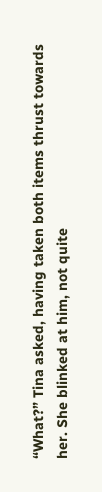“What?” Tina asked, having taken both items thrust towards her. She blinked at him, not quite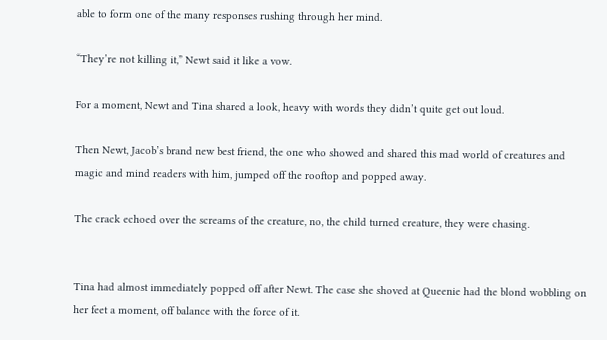able to form one of the many responses rushing through her mind.

“They’re not killing it,” Newt said it like a vow.

For a moment, Newt and Tina shared a look, heavy with words they didn’t quite get out loud.

Then Newt, Jacob’s brand new best friend, the one who showed and shared this mad world of creatures and magic and mind readers with him, jumped off the rooftop and popped away.

The crack echoed over the screams of the creature, no, the child turned creature, they were chasing.


Tina had almost immediately popped off after Newt. The case she shoved at Queenie had the blond wobbling on her feet a moment, off balance with the force of it.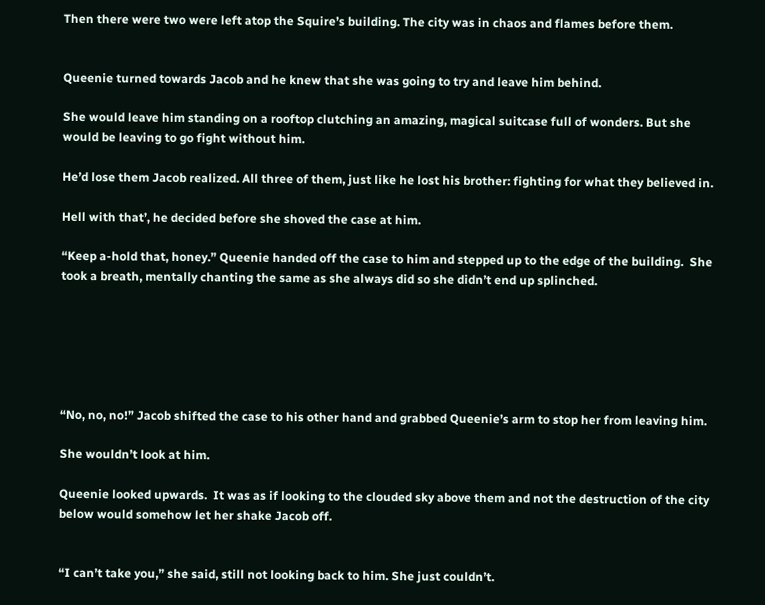Then there were two were left atop the Squire’s building. The city was in chaos and flames before them.


Queenie turned towards Jacob and he knew that she was going to try and leave him behind.

She would leave him standing on a rooftop clutching an amazing, magical suitcase full of wonders. But she would be leaving to go fight without him.

He’d lose them Jacob realized. All three of them, just like he lost his brother: fighting for what they believed in.

Hell with that’, he decided before she shoved the case at him.

“Keep a-hold that, honey.” Queenie handed off the case to him and stepped up to the edge of the building.  She took a breath, mentally chanting the same as she always did so she didn’t end up splinched.






“No, no, no!” Jacob shifted the case to his other hand and grabbed Queenie’s arm to stop her from leaving him.

She wouldn’t look at him.

Queenie looked upwards.  It was as if looking to the clouded sky above them and not the destruction of the city below would somehow let her shake Jacob off.


“I can’t take you,” she said, still not looking back to him. She just couldn’t.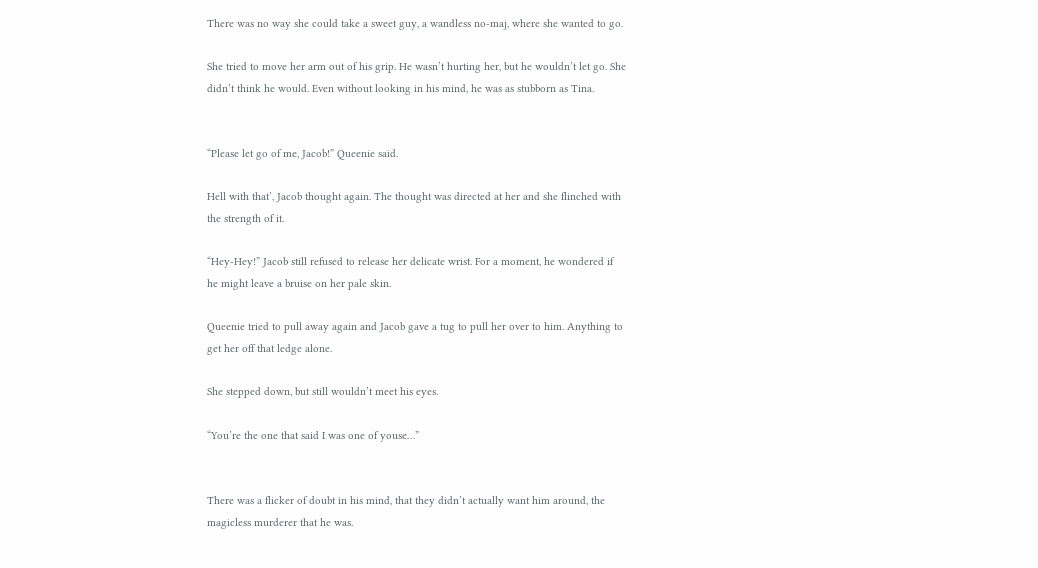There was no way she could take a sweet guy, a wandless no-maj, where she wanted to go.

She tried to move her arm out of his grip. He wasn’t hurting her, but he wouldn’t let go. She didn’t think he would. Even without looking in his mind, he was as stubborn as Tina.


“Please let go of me, Jacob!” Queenie said.

Hell with that’, Jacob thought again. The thought was directed at her and she flinched with the strength of it.

“Hey-Hey!” Jacob still refused to release her delicate wrist. For a moment, he wondered if he might leave a bruise on her pale skin.

Queenie tried to pull away again and Jacob gave a tug to pull her over to him. Anything to get her off that ledge alone.

She stepped down, but still wouldn’t meet his eyes.

“You’re the one that said I was one of youse…”


There was a flicker of doubt in his mind, that they didn’t actually want him around, the magicless murderer that he was.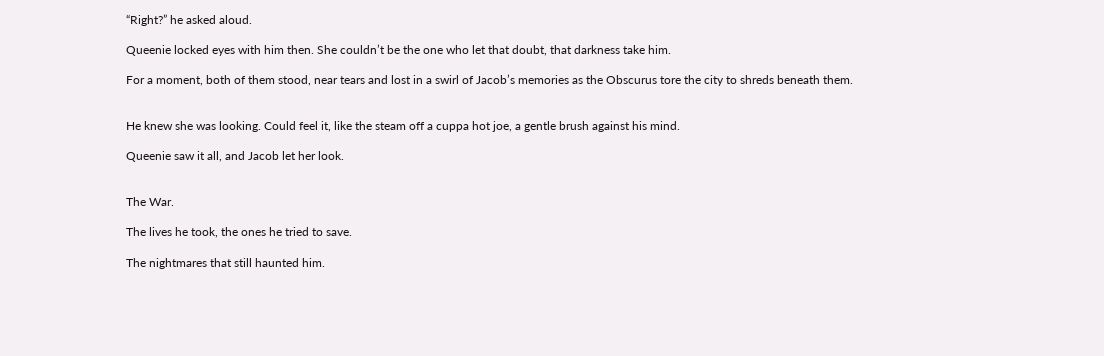“Right?” he asked aloud.

Queenie locked eyes with him then. She couldn’t be the one who let that doubt, that darkness take him.

For a moment, both of them stood, near tears and lost in a swirl of Jacob’s memories as the Obscurus tore the city to shreds beneath them.


He knew she was looking. Could feel it, like the steam off a cuppa hot joe, a gentle brush against his mind.

Queenie saw it all, and Jacob let her look.


The War.

The lives he took, the ones he tried to save.

The nightmares that still haunted him.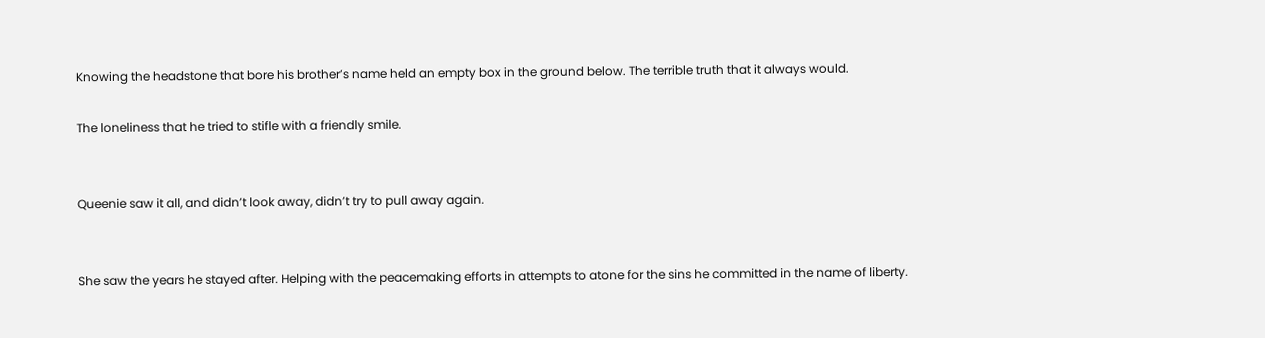Knowing the headstone that bore his brother’s name held an empty box in the ground below. The terrible truth that it always would.

The loneliness that he tried to stifle with a friendly smile.


Queenie saw it all, and didn’t look away, didn’t try to pull away again.


She saw the years he stayed after. Helping with the peacemaking efforts in attempts to atone for the sins he committed in the name of liberty.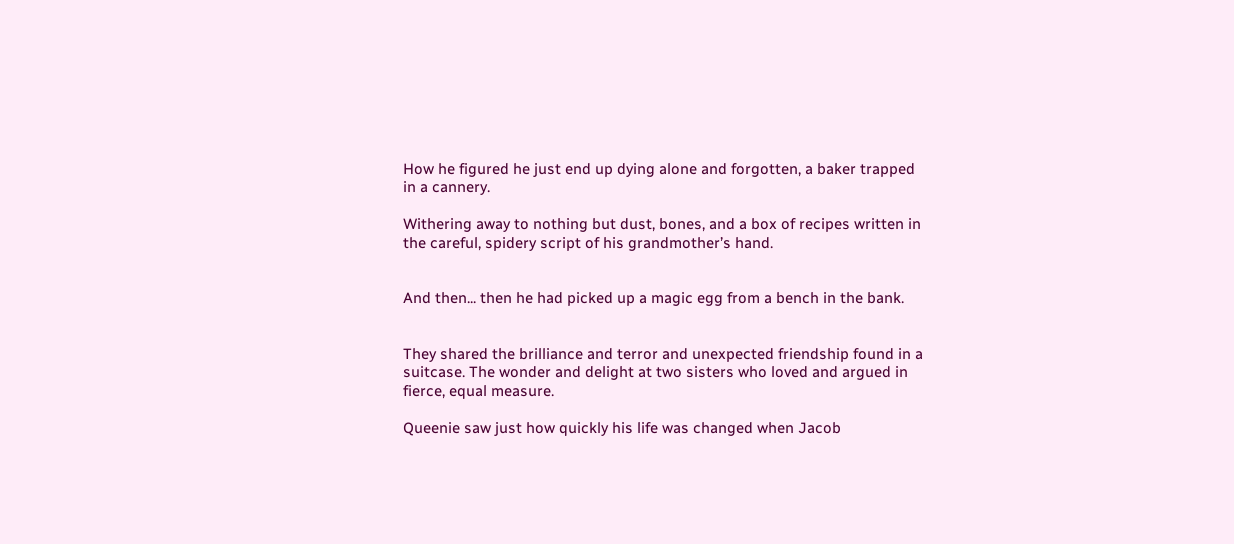How he figured he just end up dying alone and forgotten, a baker trapped in a cannery.

Withering away to nothing but dust, bones, and a box of recipes written in the careful, spidery script of his grandmother’s hand.


And then... then he had picked up a magic egg from a bench in the bank.


They shared the brilliance and terror and unexpected friendship found in a suitcase. The wonder and delight at two sisters who loved and argued in fierce, equal measure.

Queenie saw just how quickly his life was changed when Jacob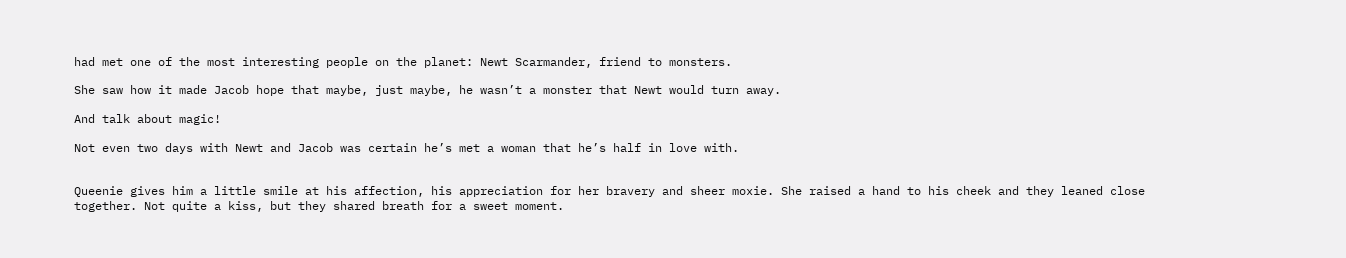had met one of the most interesting people on the planet: Newt Scarmander, friend to monsters.

She saw how it made Jacob hope that maybe, just maybe, he wasn’t a monster that Newt would turn away.

And talk about magic!

Not even two days with Newt and Jacob was certain he’s met a woman that he’s half in love with.


Queenie gives him a little smile at his affection, his appreciation for her bravery and sheer moxie. She raised a hand to his cheek and they leaned close together. Not quite a kiss, but they shared breath for a sweet moment.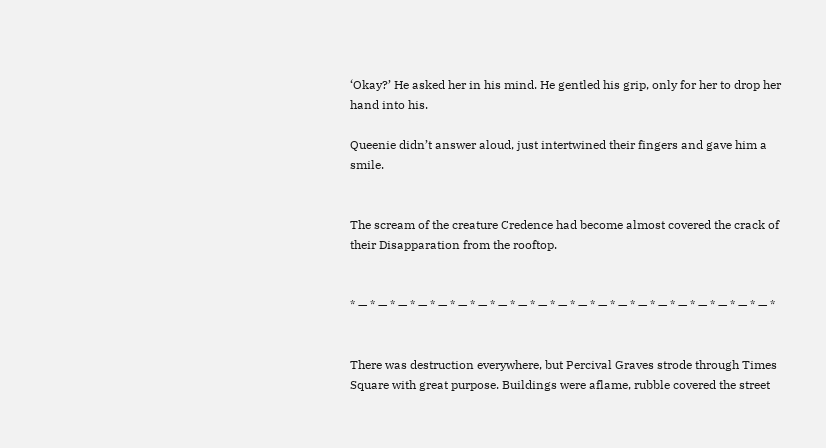‘Okay?’ He asked her in his mind. He gentled his grip, only for her to drop her hand into his.

Queenie didn’t answer aloud, just intertwined their fingers and gave him a smile.


The scream of the creature Credence had become almost covered the crack of their Disapparation from the rooftop.


* — * — * — * — * — * — * — * — * — * — * — * — * — * — * — * — * — * — * — * — * — *


There was destruction everywhere, but Percival Graves strode through Times Square with great purpose. Buildings were aflame, rubble covered the street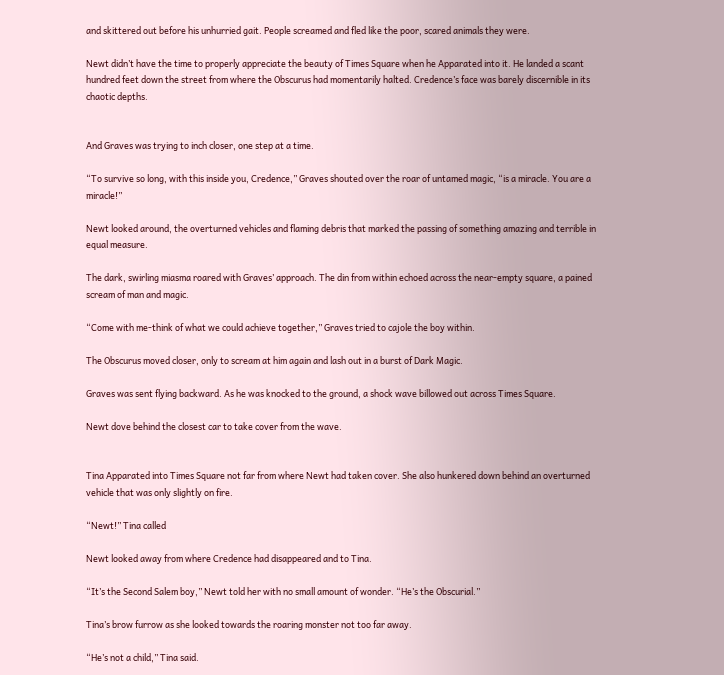and skittered out before his unhurried gait. People screamed and fled like the poor, scared animals they were.

Newt didn’t have the time to properly appreciate the beauty of Times Square when he Apparated into it. He landed a scant hundred feet down the street from where the Obscurus had momentarily halted. Credence’s face was barely discernible in its chaotic depths.


And Graves was trying to inch closer, one step at a time.

“To survive so long, with this inside you, Credence,” Graves shouted over the roar of untamed magic, “is a miracle. You are a miracle!”

Newt looked around, the overturned vehicles and flaming debris that marked the passing of something amazing and terrible in equal measure.

The dark, swirling miasma roared with Graves’ approach. The din from within echoed across the near-empty square, a pained scream of man and magic.

“Come with me-think of what we could achieve together,” Graves tried to cajole the boy within.

The Obscurus moved closer, only to scream at him again and lash out in a burst of Dark Magic.

Graves was sent flying backward. As he was knocked to the ground, a shock wave billowed out across Times Square.

Newt dove behind the closest car to take cover from the wave.


Tina Apparated into Times Square not far from where Newt had taken cover. She also hunkered down behind an overturned vehicle that was only slightly on fire.

“Newt!” Tina called

Newt looked away from where Credence had disappeared and to Tina.

“It’s the Second Salem boy,” Newt told her with no small amount of wonder. “He’s the Obscurial.”

Tina’s brow furrow as she looked towards the roaring monster not too far away.

“He’s not a child,” Tina said.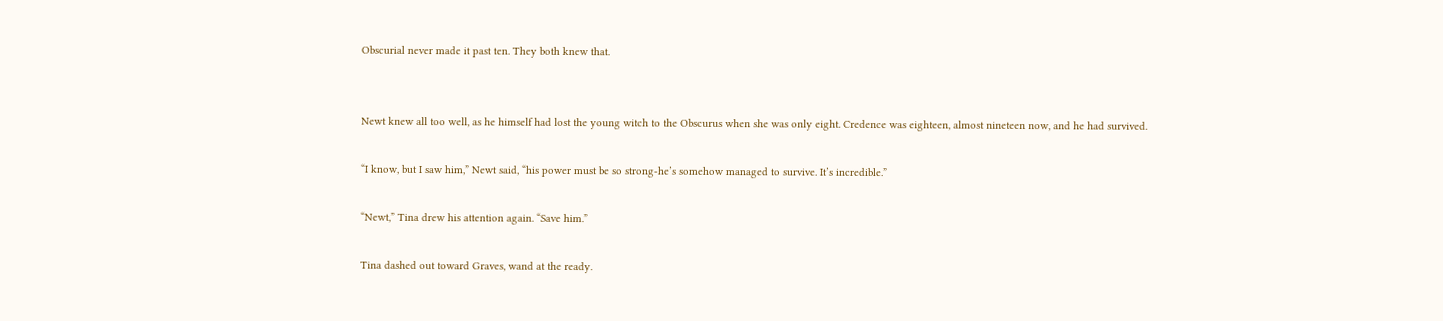Obscurial never made it past ten. They both knew that.


Newt knew all too well, as he himself had lost the young witch to the Obscurus when she was only eight. Credence was eighteen, almost nineteen now, and he had survived.

“I know, but I saw him,” Newt said, “his power must be so strong-he’s somehow managed to survive. It’s incredible.”

“Newt,” Tina drew his attention again. “Save him.”

Tina dashed out toward Graves, wand at the ready.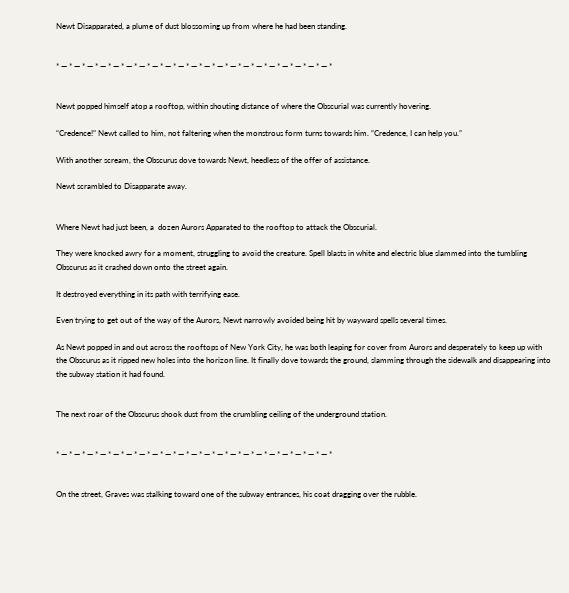Newt Disapparated, a plume of dust blossoming up from where he had been standing.


* — * — * — * — * — * — * — * — * — * — * — * — * — * — * — * — * — * — * — * — * — *


Newt popped himself atop a rooftop, within shouting distance of where the Obscurial was currently hovering.

“Credence!” Newt called to him, not faltering when the monstrous form turns towards him. “Credence, I can help you.”

With another scream, the Obscurus dove towards Newt, heedless of the offer of assistance.

Newt scrambled to Disapparate away.


Where Newt had just been, a  dozen Aurors Apparated to the rooftop to attack the Obscurial.

They were knocked awry for a moment, struggling to avoid the creature. Spell blasts in white and electric blue slammed into the tumbling Obscurus as it crashed down onto the street again.

It destroyed everything in its path with terrifying ease.

Even trying to get out of the way of the Aurors, Newt narrowly avoided being hit by wayward spells several times.

As Newt popped in and out across the rooftops of New York City, he was both leaping for cover from Aurors and desperately to keep up with the Obscurus as it ripped new holes into the horizon line. It finally dove towards the ground, slamming through the sidewalk and disappearing into the subway station it had found.


The next roar of the Obscurus shook dust from the crumbling ceiling of the underground station.


* — * — * — * — * — * — * — * — * — * — * — * — * — * — * — * — * — * — * — * — * — *


On the street, Graves was stalking toward one of the subway entrances, his coat dragging over the rubble.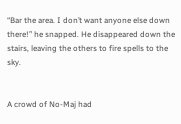“Bar the area. I don’t want anyone else down there!” he snapped. He disappeared down the stairs, leaving the others to fire spells to the sky.


A crowd of No-Maj had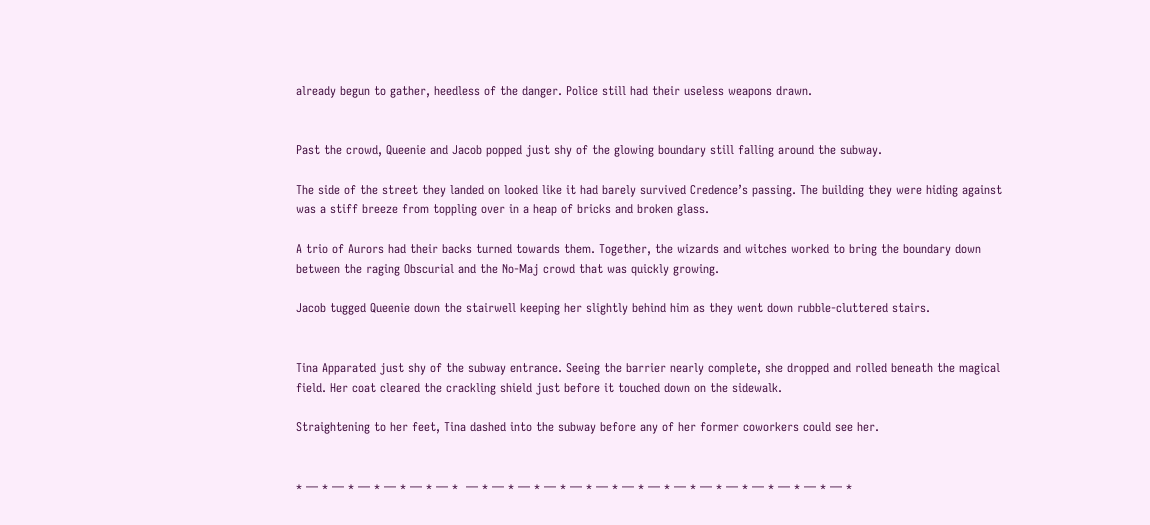already begun to gather, heedless of the danger. Police still had their useless weapons drawn.


Past the crowd, Queenie and Jacob popped just shy of the glowing boundary still falling around the subway.

The side of the street they landed on looked like it had barely survived Credence’s passing. The building they were hiding against was a stiff breeze from toppling over in a heap of bricks and broken glass.

A trio of Aurors had their backs turned towards them. Together, the wizards and witches worked to bring the boundary down between the raging Obscurial and the No-Maj crowd that was quickly growing.

Jacob tugged Queenie down the stairwell keeping her slightly behind him as they went down rubble-cluttered stairs.


Tina Apparated just shy of the subway entrance. Seeing the barrier nearly complete, she dropped and rolled beneath the magical field. Her coat cleared the crackling shield just before it touched down on the sidewalk.

Straightening to her feet, Tina dashed into the subway before any of her former coworkers could see her.


* — * — * — * — * — * — *  — * — * — * — * — * — * — * — * — * — * — * — * — * — * — *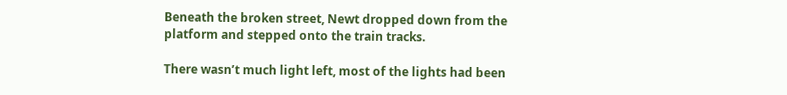Beneath the broken street, Newt dropped down from the platform and stepped onto the train tracks.

There wasn’t much light left, most of the lights had been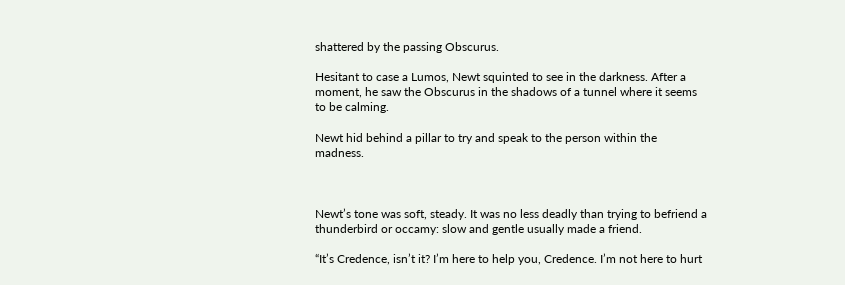shattered by the passing Obscurus.

Hesitant to case a Lumos, Newt squinted to see in the darkness. After a moment, he saw the Obscurus in the shadows of a tunnel where it seems to be calming.

Newt hid behind a pillar to try and speak to the person within the madness.



Newt’s tone was soft, steady. It was no less deadly than trying to befriend a thunderbird or occamy: slow and gentle usually made a friend.

“It’s Credence, isn’t it? I’m here to help you, Credence. I’m not here to hurt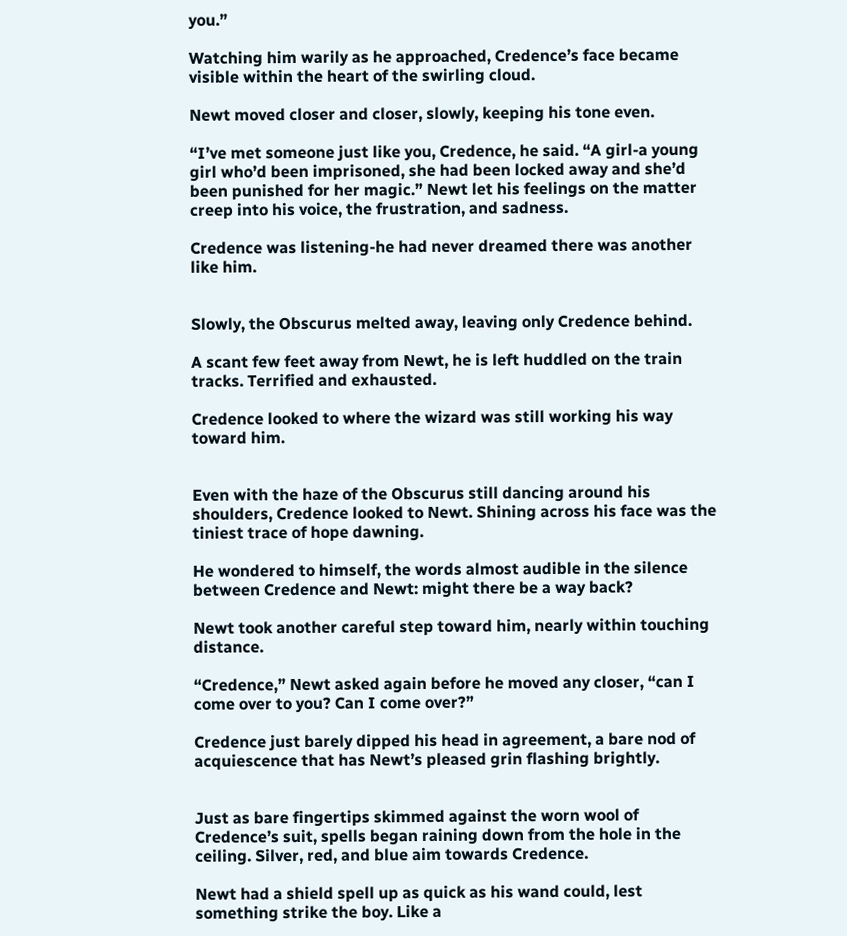you.”

Watching him warily as he approached, Credence’s face became visible within the heart of the swirling cloud.

Newt moved closer and closer, slowly, keeping his tone even.

“I’ve met someone just like you, Credence, he said. “A girl-a young girl who’d been imprisoned, she had been locked away and she’d been punished for her magic.” Newt let his feelings on the matter creep into his voice, the frustration, and sadness.

Credence was listening-he had never dreamed there was another like him.


Slowly, the Obscurus melted away, leaving only Credence behind.

A scant few feet away from Newt, he is left huddled on the train tracks. Terrified and exhausted.

Credence looked to where the wizard was still working his way toward him.


Even with the haze of the Obscurus still dancing around his shoulders, Credence looked to Newt. Shining across his face was the tiniest trace of hope dawning.

He wondered to himself, the words almost audible in the silence between Credence and Newt: might there be a way back?

Newt took another careful step toward him, nearly within touching distance.

“Credence,” Newt asked again before he moved any closer, “can I come over to you? Can I come over?”

Credence just barely dipped his head in agreement, a bare nod of acquiescence that has Newt’s pleased grin flashing brightly.


Just as bare fingertips skimmed against the worn wool of Credence’s suit, spells began raining down from the hole in the ceiling. Silver, red, and blue aim towards Credence.

Newt had a shield spell up as quick as his wand could, lest something strike the boy. Like a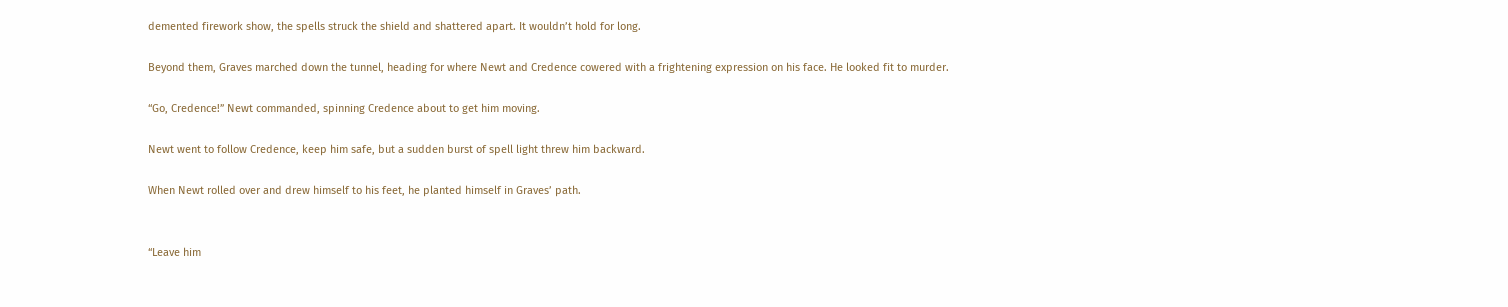demented firework show, the spells struck the shield and shattered apart. It wouldn’t hold for long.

Beyond them, Graves marched down the tunnel, heading for where Newt and Credence cowered with a frightening expression on his face. He looked fit to murder.

“Go, Credence!” Newt commanded, spinning Credence about to get him moving.

Newt went to follow Credence, keep him safe, but a sudden burst of spell light threw him backward.

When Newt rolled over and drew himself to his feet, he planted himself in Graves’ path.


“Leave him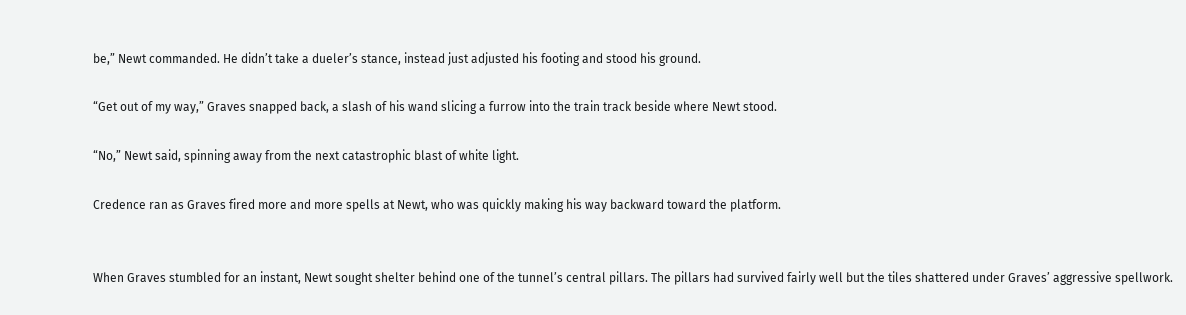be,” Newt commanded. He didn’t take a dueler’s stance, instead just adjusted his footing and stood his ground.

“Get out of my way,” Graves snapped back, a slash of his wand slicing a furrow into the train track beside where Newt stood.

“No,” Newt said, spinning away from the next catastrophic blast of white light.

Credence ran as Graves fired more and more spells at Newt, who was quickly making his way backward toward the platform.


When Graves stumbled for an instant, Newt sought shelter behind one of the tunnel’s central pillars. The pillars had survived fairly well but the tiles shattered under Graves’ aggressive spellwork.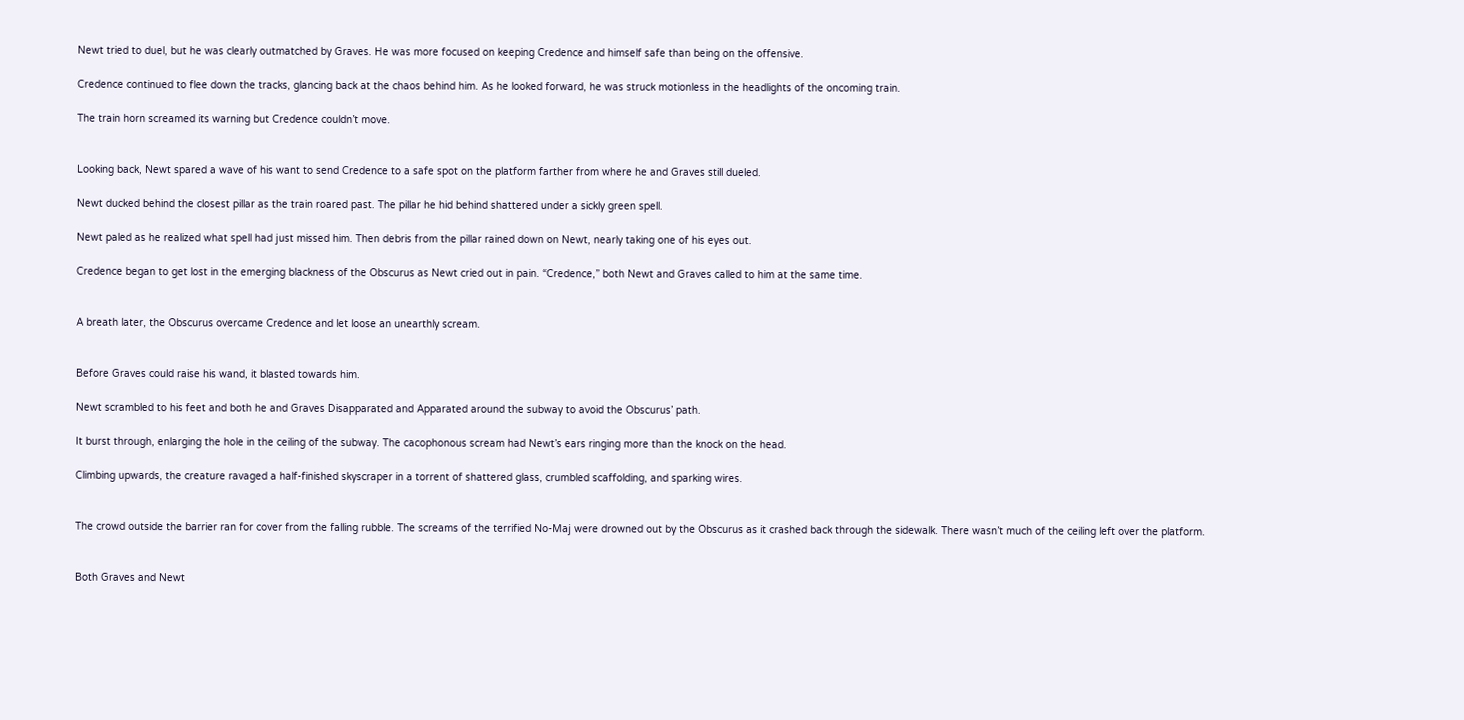Newt tried to duel, but he was clearly outmatched by Graves. He was more focused on keeping Credence and himself safe than being on the offensive.

Credence continued to flee down the tracks, glancing back at the chaos behind him. As he looked forward, he was struck motionless in the headlights of the oncoming train.

The train horn screamed its warning but Credence couldn’t move.


Looking back, Newt spared a wave of his want to send Credence to a safe spot on the platform farther from where he and Graves still dueled.

Newt ducked behind the closest pillar as the train roared past. The pillar he hid behind shattered under a sickly green spell.

Newt paled as he realized what spell had just missed him. Then debris from the pillar rained down on Newt, nearly taking one of his eyes out.

Credence began to get lost in the emerging blackness of the Obscurus as Newt cried out in pain. “Credence,” both Newt and Graves called to him at the same time.


A breath later, the Obscurus overcame Credence and let loose an unearthly scream.


Before Graves could raise his wand, it blasted towards him.

Newt scrambled to his feet and both he and Graves Disapparated and Apparated around the subway to avoid the Obscurus’ path.

It burst through, enlarging the hole in the ceiling of the subway. The cacophonous scream had Newt’s ears ringing more than the knock on the head.

Climbing upwards, the creature ravaged a half-finished skyscraper in a torrent of shattered glass, crumbled scaffolding, and sparking wires.


The crowd outside the barrier ran for cover from the falling rubble. The screams of the terrified No-Maj were drowned out by the Obscurus as it crashed back through the sidewalk. There wasn’t much of the ceiling left over the platform.


Both Graves and Newt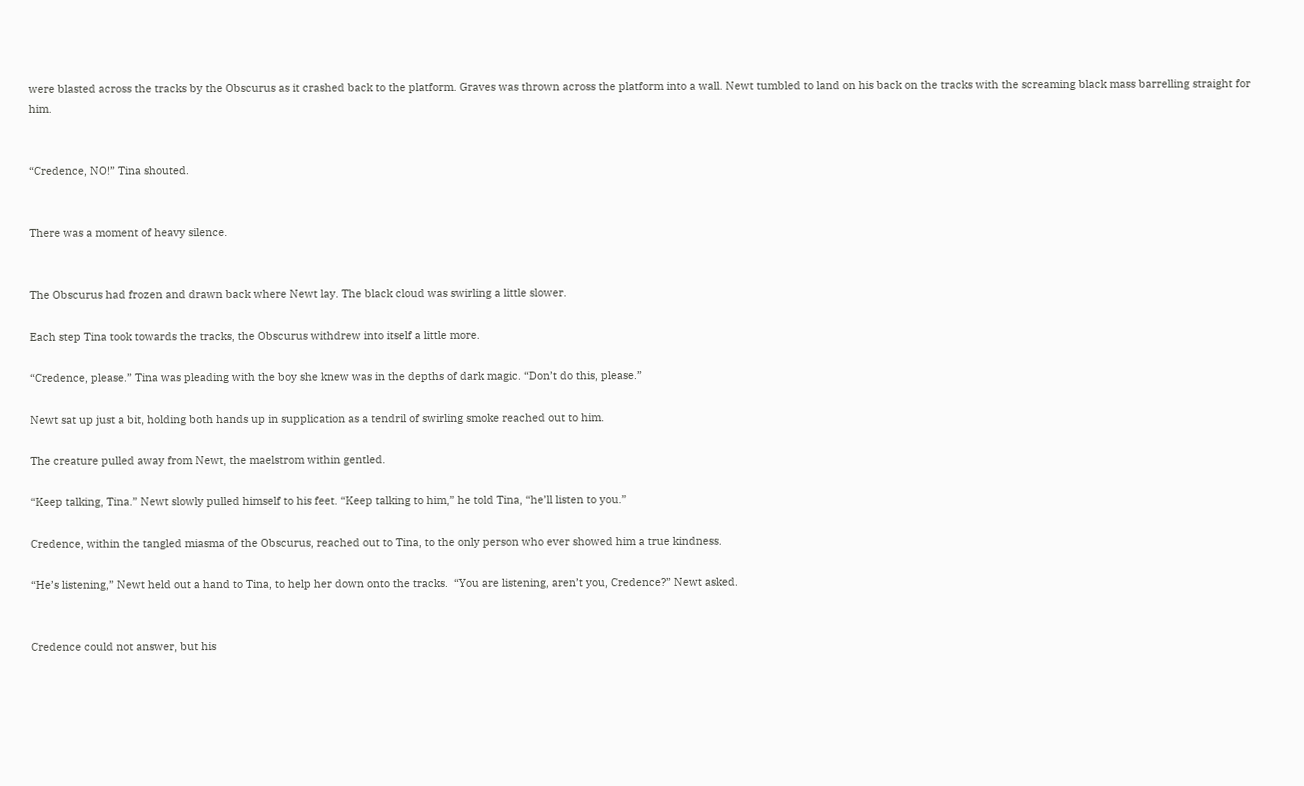were blasted across the tracks by the Obscurus as it crashed back to the platform. Graves was thrown across the platform into a wall. Newt tumbled to land on his back on the tracks with the screaming black mass barrelling straight for him.


“Credence, NO!” Tina shouted.


There was a moment of heavy silence.


The Obscurus had frozen and drawn back where Newt lay. The black cloud was swirling a little slower.

Each step Tina took towards the tracks, the Obscurus withdrew into itself a little more.

“Credence, please.” Tina was pleading with the boy she knew was in the depths of dark magic. “Don’t do this, please.”

Newt sat up just a bit, holding both hands up in supplication as a tendril of swirling smoke reached out to him.

The creature pulled away from Newt, the maelstrom within gentled.

“Keep talking, Tina.” Newt slowly pulled himself to his feet. “Keep talking to him,” he told Tina, “he’ll listen to you.”

Credence, within the tangled miasma of the Obscurus, reached out to Tina, to the only person who ever showed him a true kindness.

“He’s listening,” Newt held out a hand to Tina, to help her down onto the tracks.  “You are listening, aren’t you, Credence?” Newt asked.


Credence could not answer, but his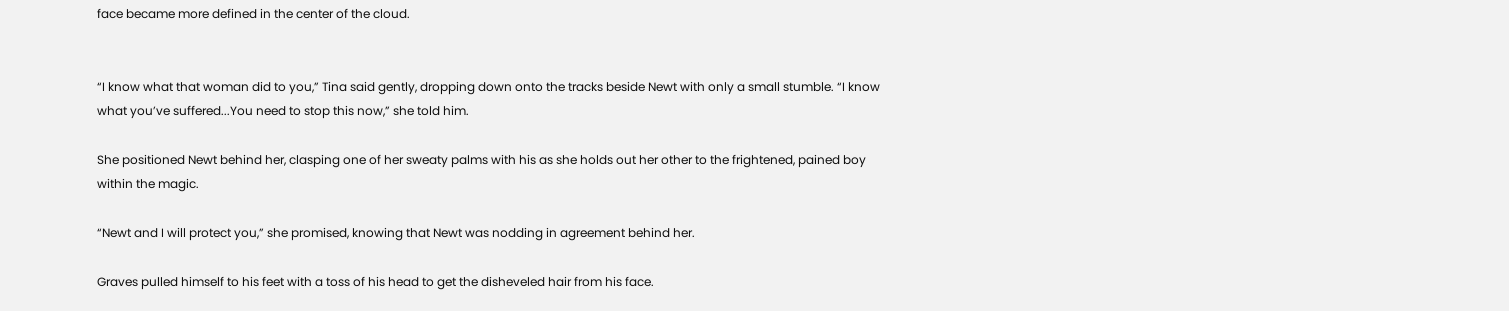face became more defined in the center of the cloud.


“I know what that woman did to you,” Tina said gently, dropping down onto the tracks beside Newt with only a small stumble. “I know what you’ve suffered...You need to stop this now,” she told him.

She positioned Newt behind her, clasping one of her sweaty palms with his as she holds out her other to the frightened, pained boy within the magic.

“Newt and I will protect you,” she promised, knowing that Newt was nodding in agreement behind her.

Graves pulled himself to his feet with a toss of his head to get the disheveled hair from his face.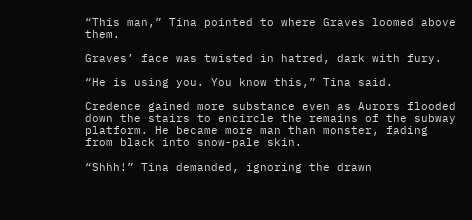“This man,” Tina pointed to where Graves loomed above them.

Graves’ face was twisted in hatred, dark with fury.

“He is using you. You know this,” Tina said.

Credence gained more substance even as Aurors flooded down the stairs to encircle the remains of the subway platform. He became more man than monster, fading from black into snow-pale skin.

“Shhh!” Tina demanded, ignoring the drawn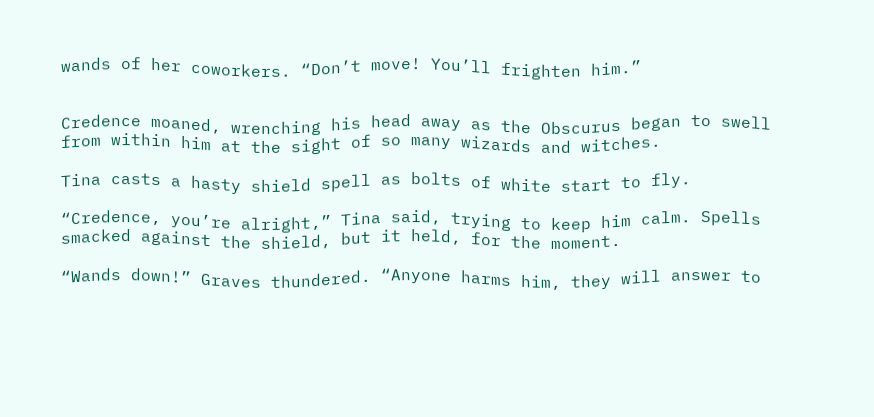wands of her coworkers. “Don’t move! You’ll frighten him.”


Credence moaned, wrenching his head away as the Obscurus began to swell from within him at the sight of so many wizards and witches.

Tina casts a hasty shield spell as bolts of white start to fly.

“Credence, you’re alright,” Tina said, trying to keep him calm. Spells smacked against the shield, but it held, for the moment.

“Wands down!” Graves thundered. “Anyone harms him, they will answer to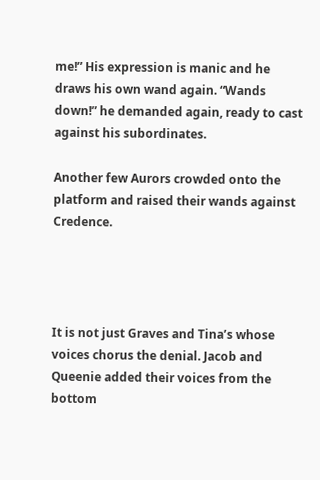me!” His expression is manic and he draws his own wand again. “Wands down!” he demanded again, ready to cast against his subordinates.

Another few Aurors crowded onto the platform and raised their wands against Credence.




It is not just Graves and Tina’s whose voices chorus the denial. Jacob and Queenie added their voices from the bottom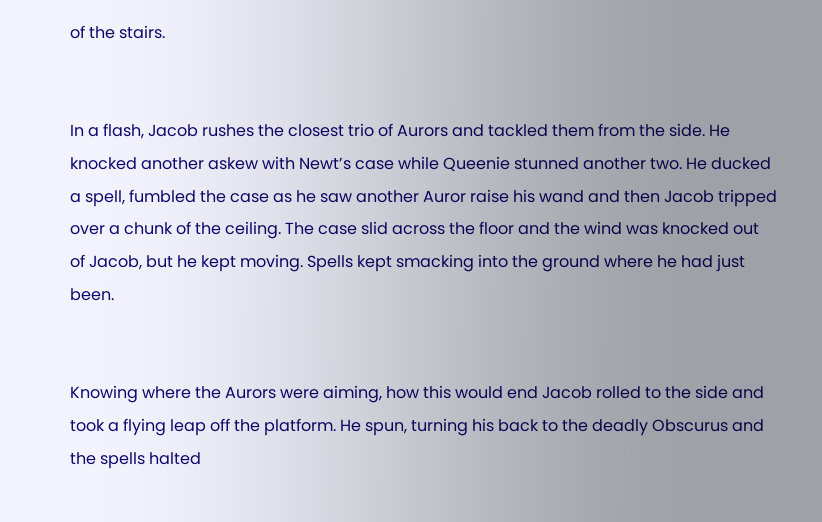of the stairs.


In a flash, Jacob rushes the closest trio of Aurors and tackled them from the side. He knocked another askew with Newt’s case while Queenie stunned another two. He ducked a spell, fumbled the case as he saw another Auror raise his wand and then Jacob tripped over a chunk of the ceiling. The case slid across the floor and the wind was knocked out of Jacob, but he kept moving. Spells kept smacking into the ground where he had just been.


Knowing where the Aurors were aiming, how this would end Jacob rolled to the side and took a flying leap off the platform. He spun, turning his back to the deadly Obscurus and the spells halted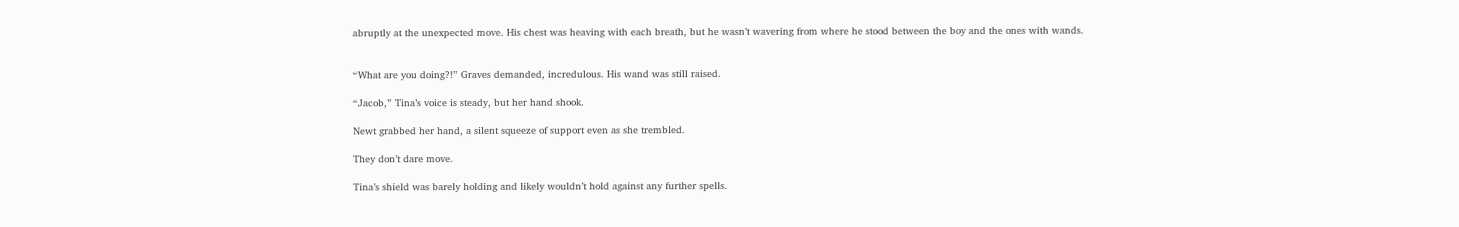abruptly at the unexpected move. His chest was heaving with each breath, but he wasn’t wavering from where he stood between the boy and the ones with wands.


“What are you doing?!” Graves demanded, incredulous. His wand was still raised.

“Jacob,” Tina’s voice is steady, but her hand shook.

Newt grabbed her hand, a silent squeeze of support even as she trembled.

They don’t dare move.

Tina’s shield was barely holding and likely wouldn’t hold against any further spells.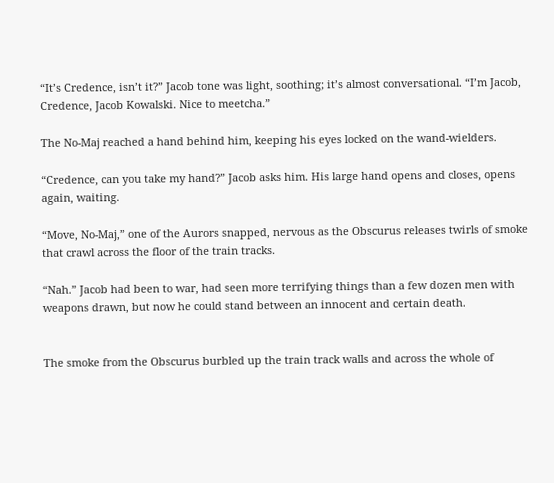“It’s Credence, isn’t it?” Jacob tone was light, soothing; it’s almost conversational. “I’m Jacob, Credence, Jacob Kowalski. Nice to meetcha.”

The No-Maj reached a hand behind him, keeping his eyes locked on the wand-wielders.

“Credence, can you take my hand?” Jacob asks him. His large hand opens and closes, opens again, waiting.

“Move, No-Maj,” one of the Aurors snapped, nervous as the Obscurus releases twirls of smoke that crawl across the floor of the train tracks.

“Nah.” Jacob had been to war, had seen more terrifying things than a few dozen men with weapons drawn, but now he could stand between an innocent and certain death.


The smoke from the Obscurus burbled up the train track walls and across the whole of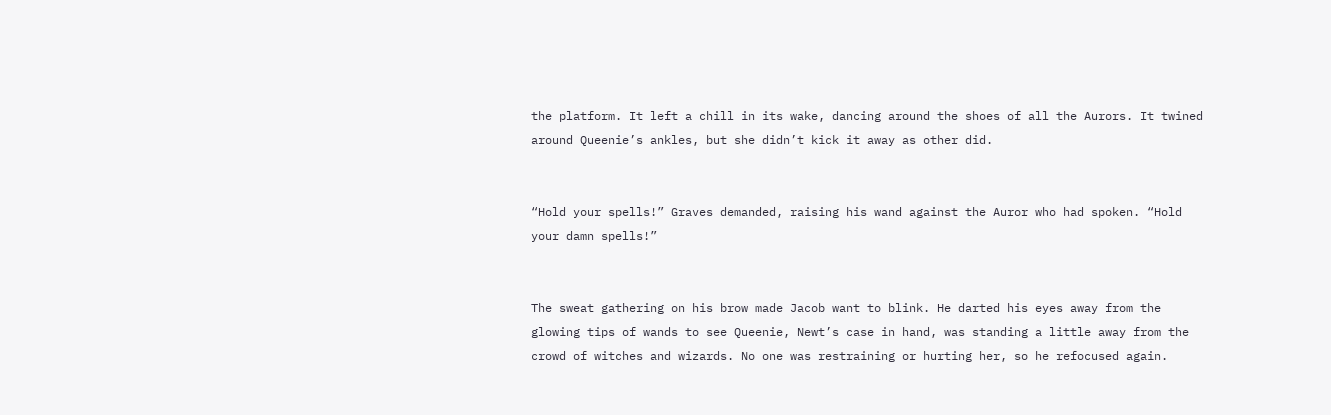the platform. It left a chill in its wake, dancing around the shoes of all the Aurors. It twined around Queenie’s ankles, but she didn’t kick it away as other did.


“Hold your spells!” Graves demanded, raising his wand against the Auror who had spoken. “Hold your damn spells!”


The sweat gathering on his brow made Jacob want to blink. He darted his eyes away from the glowing tips of wands to see Queenie, Newt’s case in hand, was standing a little away from the crowd of witches and wizards. No one was restraining or hurting her, so he refocused again.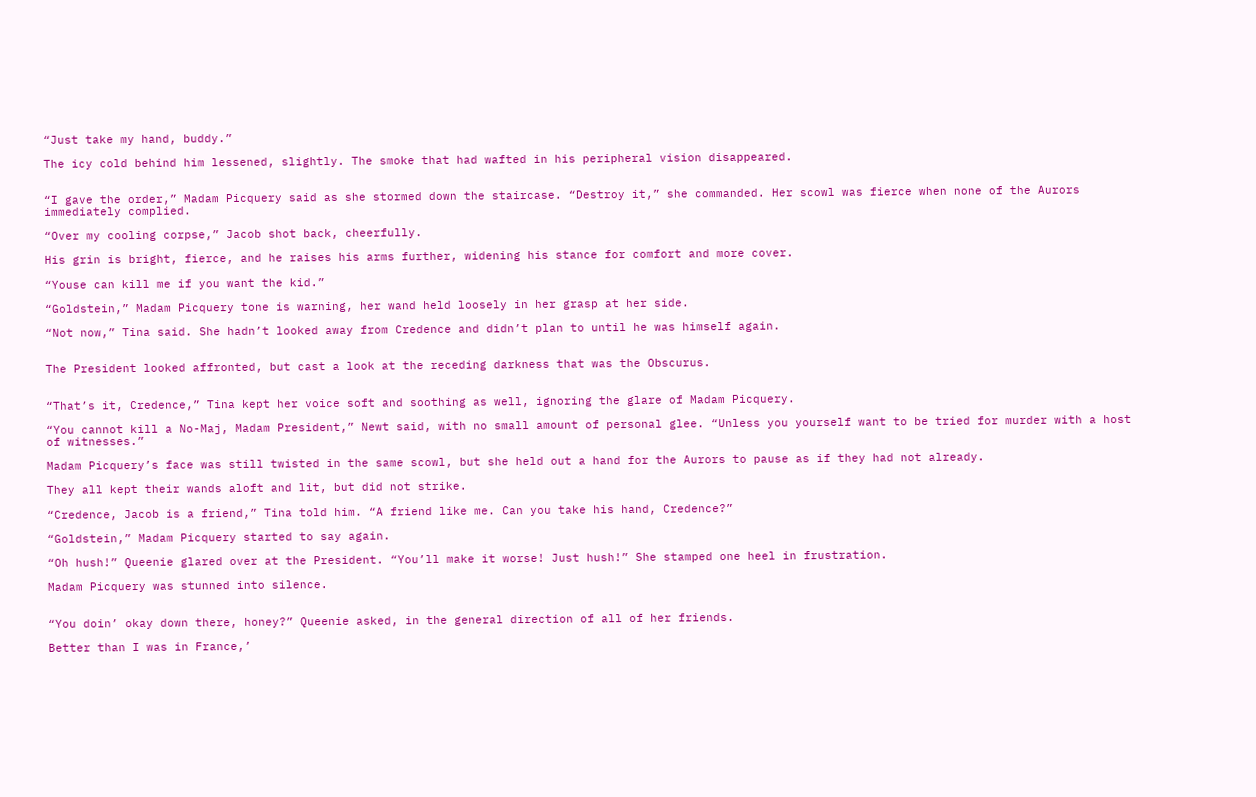“Just take my hand, buddy.”

The icy cold behind him lessened, slightly. The smoke that had wafted in his peripheral vision disappeared.


“I gave the order,” Madam Picquery said as she stormed down the staircase. “Destroy it,” she commanded. Her scowl was fierce when none of the Aurors immediately complied.

“Over my cooling corpse,” Jacob shot back, cheerfully.

His grin is bright, fierce, and he raises his arms further, widening his stance for comfort and more cover.

“Youse can kill me if you want the kid.”

“Goldstein,” Madam Picquery tone is warning, her wand held loosely in her grasp at her side.

“Not now,” Tina said. She hadn’t looked away from Credence and didn’t plan to until he was himself again.


The President looked affronted, but cast a look at the receding darkness that was the Obscurus.


“That’s it, Credence,” Tina kept her voice soft and soothing as well, ignoring the glare of Madam Picquery.

“You cannot kill a No-Maj, Madam President,” Newt said, with no small amount of personal glee. “Unless you yourself want to be tried for murder with a host of witnesses.”

Madam Picquery’s face was still twisted in the same scowl, but she held out a hand for the Aurors to pause as if they had not already.

They all kept their wands aloft and lit, but did not strike.

“Credence, Jacob is a friend,” Tina told him. “A friend like me. Can you take his hand, Credence?”

“Goldstein,” Madam Picquery started to say again.

“Oh hush!” Queenie glared over at the President. “You’ll make it worse! Just hush!” She stamped one heel in frustration.

Madam Picquery was stunned into silence.


“You doin’ okay down there, honey?” Queenie asked, in the general direction of all of her friends.

Better than I was in France,’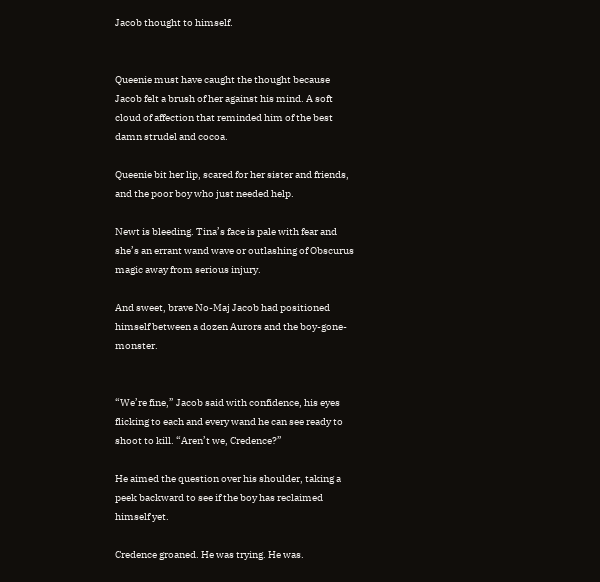Jacob thought to himself.


Queenie must have caught the thought because Jacob felt a brush of her against his mind. A soft cloud of affection that reminded him of the best damn strudel and cocoa.

Queenie bit her lip, scared for her sister and friends, and the poor boy who just needed help.

Newt is bleeding. Tina’s face is pale with fear and she’s an errant wand wave or outlashing of Obscurus magic away from serious injury.

And sweet, brave No-Maj Jacob had positioned himself between a dozen Aurors and the boy-gone-monster.


“We’re fine,” Jacob said with confidence, his eyes flicking to each and every wand he can see ready to shoot to kill. “Aren’t we, Credence?”

He aimed the question over his shoulder, taking a peek backward to see if the boy has reclaimed himself yet.

Credence groaned. He was trying. He was.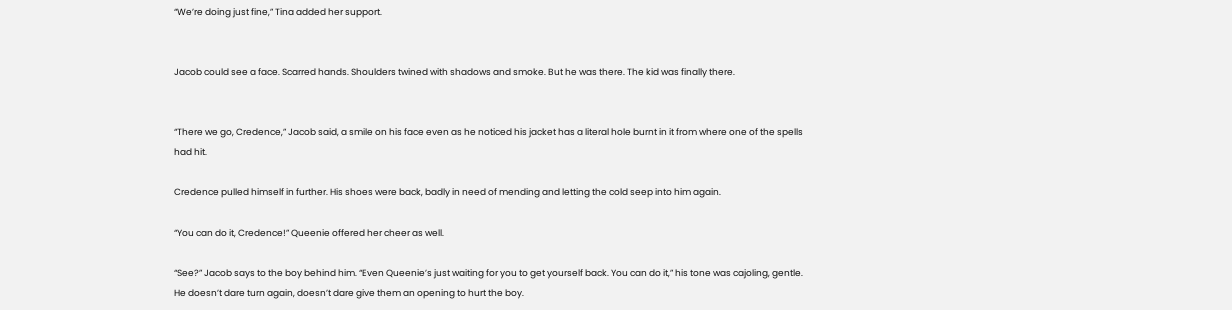“We’re doing just fine,” Tina added her support.


Jacob could see a face. Scarred hands. Shoulders twined with shadows and smoke. But he was there. The kid was finally there.


“There we go, Credence,” Jacob said, a smile on his face even as he noticed his jacket has a literal hole burnt in it from where one of the spells had hit.

Credence pulled himself in further. His shoes were back, badly in need of mending and letting the cold seep into him again.

“You can do it, Credence!” Queenie offered her cheer as well.

“See?” Jacob says to the boy behind him. “Even Queenie’s just waiting for you to get yourself back. You can do it,” his tone was cajoling, gentle. He doesn’t dare turn again, doesn’t dare give them an opening to hurt the boy.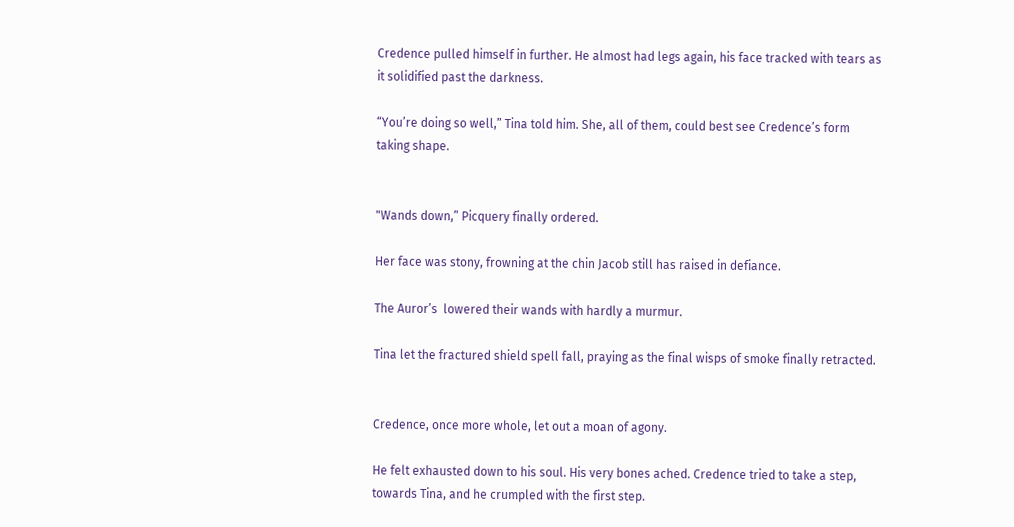Credence pulled himself in further. He almost had legs again, his face tracked with tears as it solidified past the darkness.

“You’re doing so well,” Tina told him. She, all of them, could best see Credence’s form taking shape.


"Wands down,” Picquery finally ordered.

Her face was stony, frowning at the chin Jacob still has raised in defiance.

The Auror’s  lowered their wands with hardly a murmur.

Tina let the fractured shield spell fall, praying as the final wisps of smoke finally retracted.


Credence, once more whole, let out a moan of agony.

He felt exhausted down to his soul. His very bones ached. Credence tried to take a step, towards Tina, and he crumpled with the first step.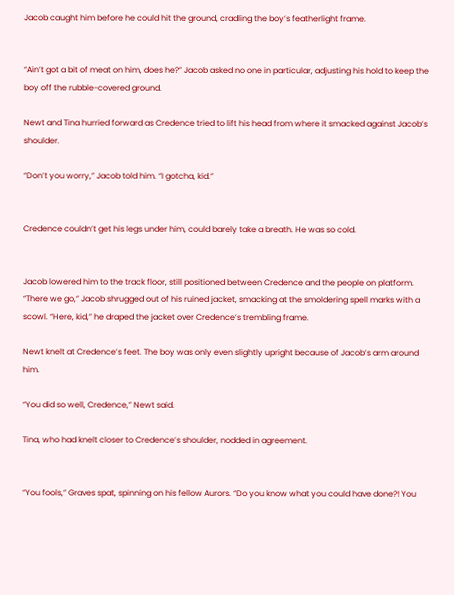Jacob caught him before he could hit the ground, cradling the boy’s featherlight frame.


“Ain’t got a bit of meat on him, does he?” Jacob asked no one in particular, adjusting his hold to keep the boy off the rubble-covered ground.

Newt and Tina hurried forward as Credence tried to lift his head from where it smacked against Jacob’s shoulder.

“Don’t you worry,” Jacob told him. “I gotcha, kid.”


Credence couldn’t get his legs under him, could barely take a breath. He was so cold.


Jacob lowered him to the track floor, still positioned between Credence and the people on platform. “There we go,” Jacob shrugged out of his ruined jacket, smacking at the smoldering spell marks with a scowl. “Here, kid,” he draped the jacket over Credence’s trembling frame.

Newt knelt at Credence’s feet. The boy was only even slightly upright because of Jacob’s arm around him.

“You did so well, Credence,” Newt said.

Tina, who had knelt closer to Credence’s shoulder, nodded in agreement.


“You fools,” Graves spat, spinning on his fellow Aurors. “Do you know what you could have done?! You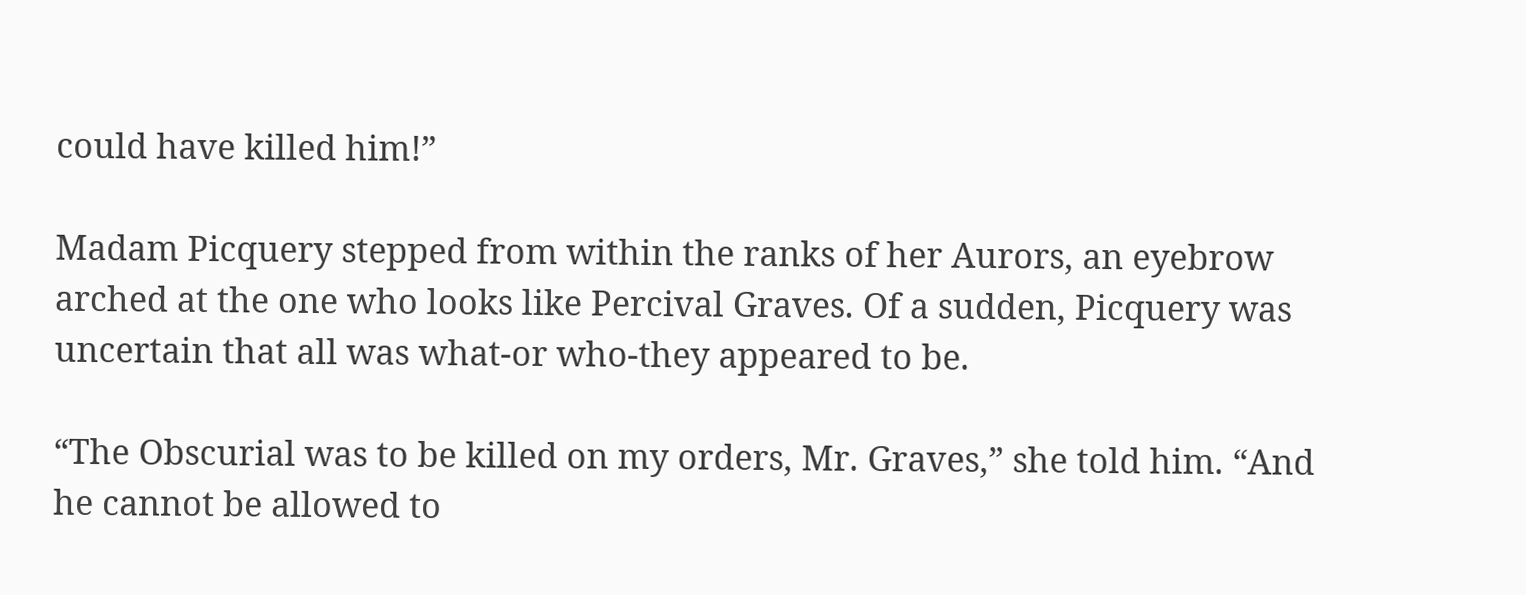could have killed him!”

Madam Picquery stepped from within the ranks of her Aurors, an eyebrow arched at the one who looks like Percival Graves. Of a sudden, Picquery was uncertain that all was what-or who-they appeared to be.

“The Obscurial was to be killed on my orders, Mr. Graves,” she told him. “And he cannot be allowed to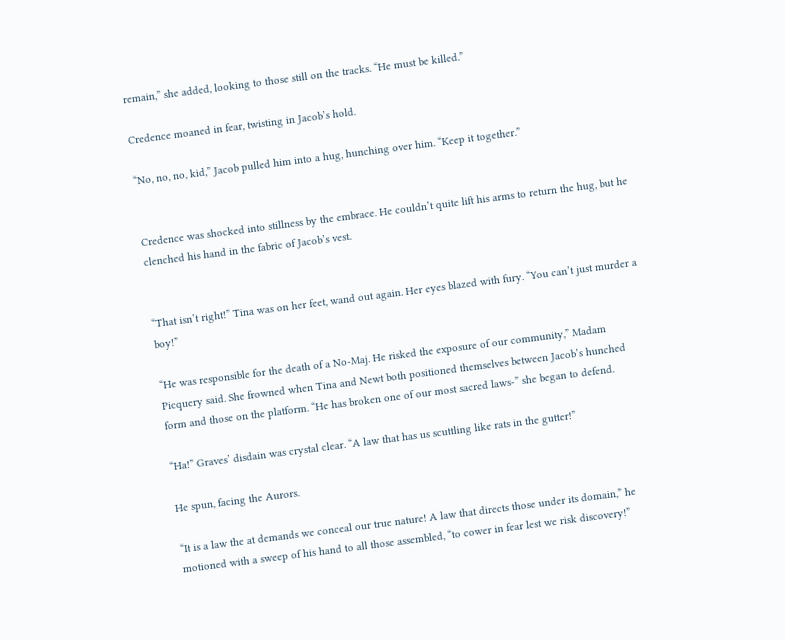remain,” she added, looking to those still on the tracks. “He must be killed.”

Credence moaned in fear, twisting in Jacob’s hold.

“No, no, no, kid,” Jacob pulled him into a hug, hunching over him. “Keep it together.”


Credence was shocked into stillness by the embrace. He couldn’t quite lift his arms to return the hug, but he clenched his hand in the fabric of Jacob’s vest.


“That isn’t right!” Tina was on her feet, wand out again. Her eyes blazed with fury. “You can’t just murder a boy!”

“He was responsible for the death of a No-Maj. He risked the exposure of our community,” Madam Picquery said. She frowned when Tina and Newt both positioned themselves between Jacob’s hunched form and those on the platform. “He has broken one of our most sacred laws-” she began to defend.

“Ha!” Graves’ disdain was crystal clear. “A law that has us scuttling like rats in the gutter!”

He spun, facing the Aurors.

“It is a law the at demands we conceal our true nature! A law that directs those under its domain,” he motioned with a sweep of his hand to all those assembled, “to cower in fear lest we risk discovery!”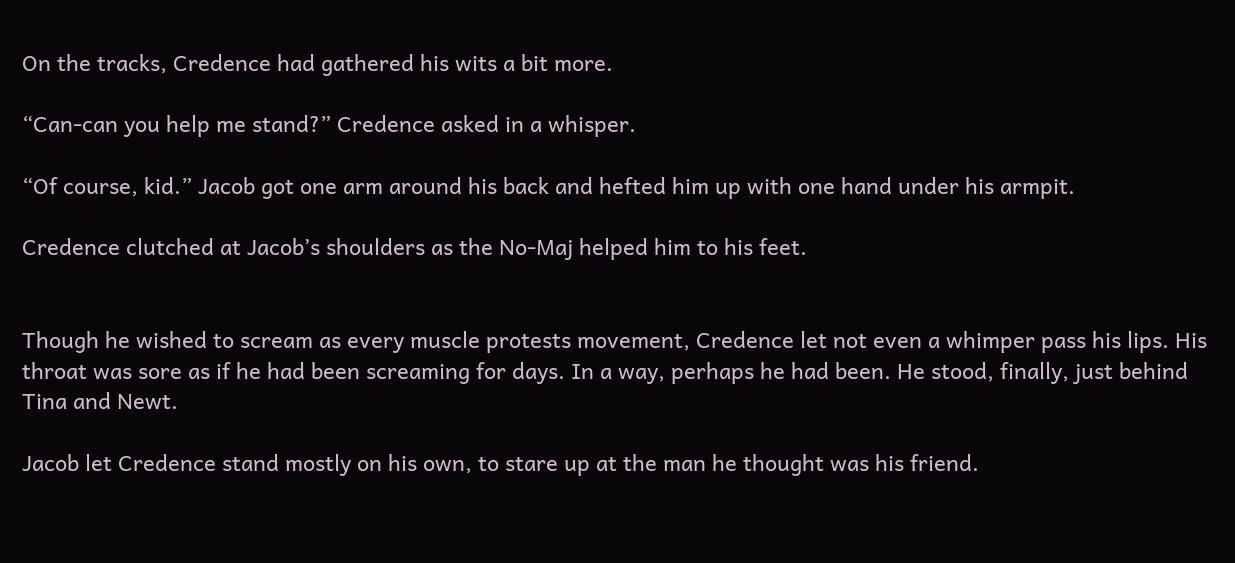On the tracks, Credence had gathered his wits a bit more.

“Can-can you help me stand?” Credence asked in a whisper.

“Of course, kid.” Jacob got one arm around his back and hefted him up with one hand under his armpit.

Credence clutched at Jacob’s shoulders as the No-Maj helped him to his feet.


Though he wished to scream as every muscle protests movement, Credence let not even a whimper pass his lips. His throat was sore as if he had been screaming for days. In a way, perhaps he had been. He stood, finally, just behind Tina and Newt.

Jacob let Credence stand mostly on his own, to stare up at the man he thought was his friend.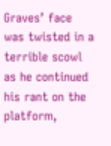Graves’ face was twisted in a terrible scowl as he continued his rant on the platform,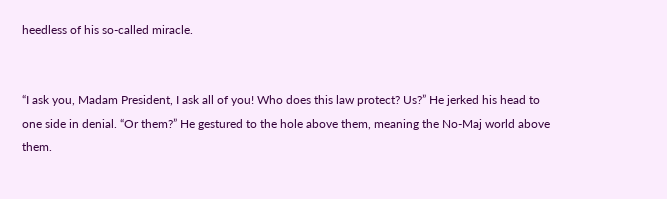heedless of his so-called miracle.


“I ask you, Madam President, I ask all of you! Who does this law protect? Us?” He jerked his head to one side in denial. “Or them?” He gestured to the hole above them, meaning the No-Maj world above them.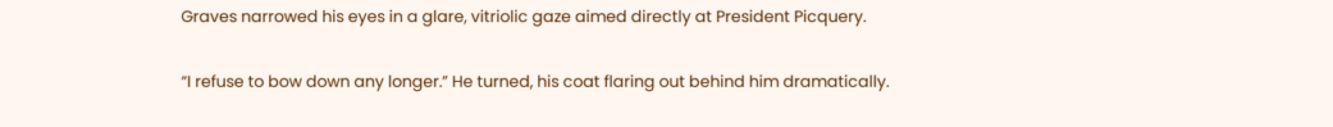Graves narrowed his eyes in a glare, vitriolic gaze aimed directly at President Picquery.

“I refuse to bow down any longer.” He turned, his coat flaring out behind him dramatically.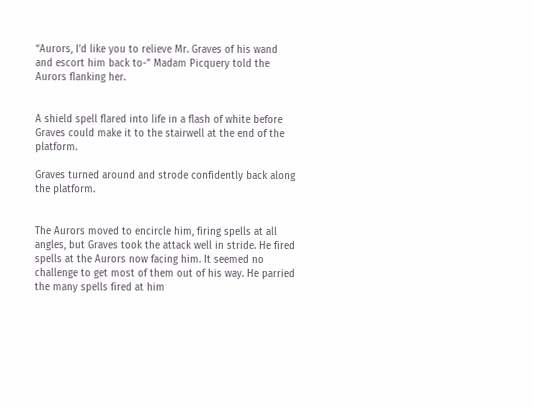“Aurors, I’d like you to relieve Mr. Graves of his wand and escort him back to-” Madam Picquery told the Aurors flanking her.


A shield spell flared into life in a flash of white before Graves could make it to the stairwell at the end of the platform.

Graves turned around and strode confidently back along the platform.


The Aurors moved to encircle him, firing spells at all angles, but Graves took the attack well in stride. He fired spells at the Aurors now facing him. It seemed no challenge to get most of them out of his way. He parried the many spells fired at him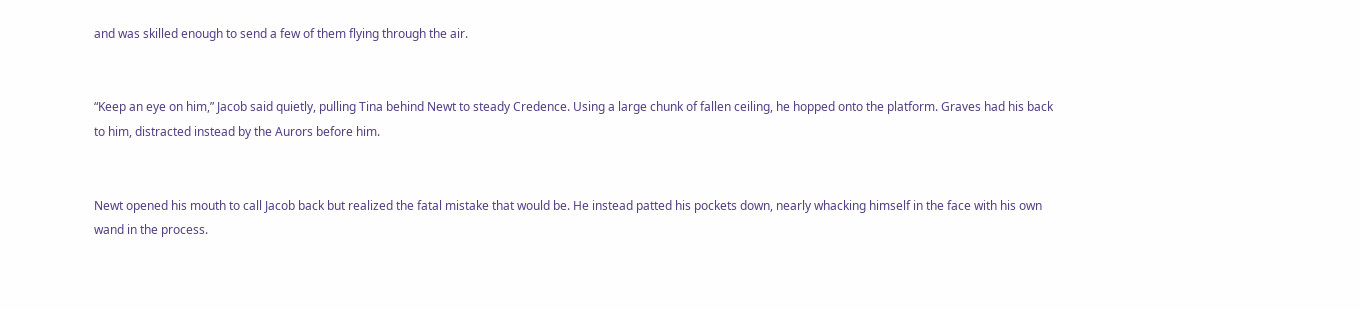and was skilled enough to send a few of them flying through the air.


“Keep an eye on him,” Jacob said quietly, pulling Tina behind Newt to steady Credence. Using a large chunk of fallen ceiling, he hopped onto the platform. Graves had his back to him, distracted instead by the Aurors before him.


Newt opened his mouth to call Jacob back but realized the fatal mistake that would be. He instead patted his pockets down, nearly whacking himself in the face with his own wand in the process.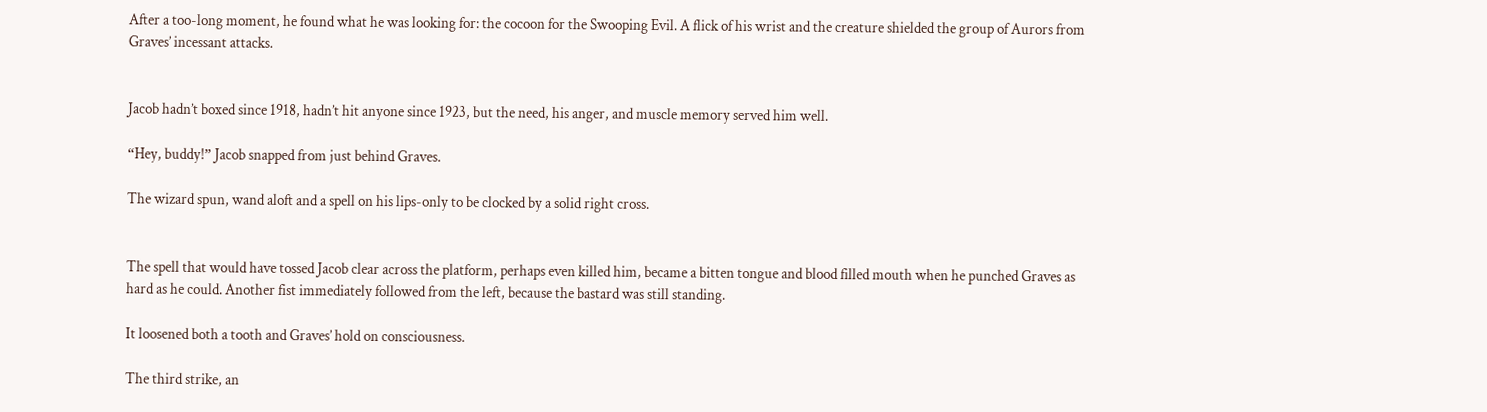After a too-long moment, he found what he was looking for: the cocoon for the Swooping Evil. A flick of his wrist and the creature shielded the group of Aurors from Graves’ incessant attacks.


Jacob hadn’t boxed since 1918, hadn’t hit anyone since 1923, but the need, his anger, and muscle memory served him well.

“Hey, buddy!” Jacob snapped from just behind Graves.

The wizard spun, wand aloft and a spell on his lips-only to be clocked by a solid right cross.


The spell that would have tossed Jacob clear across the platform, perhaps even killed him, became a bitten tongue and blood filled mouth when he punched Graves as hard as he could. Another fist immediately followed from the left, because the bastard was still standing.

It loosened both a tooth and Graves’ hold on consciousness.

The third strike, an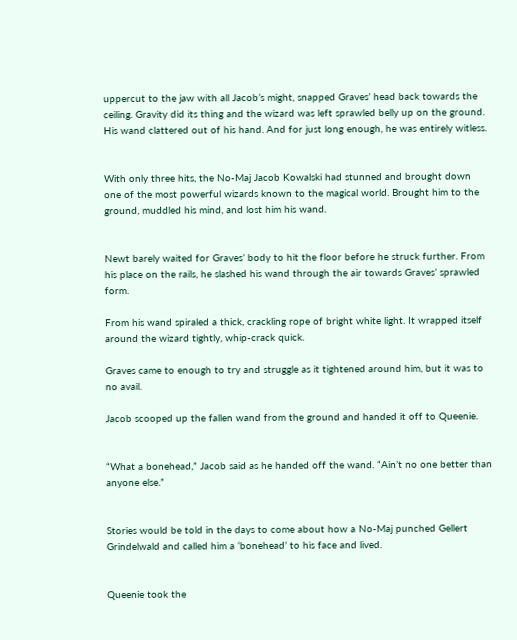uppercut to the jaw with all Jacob’s might, snapped Graves’ head back towards the ceiling. Gravity did its thing and the wizard was left sprawled belly up on the ground. His wand clattered out of his hand. And for just long enough, he was entirely witless.


With only three hits, the No-Maj Jacob Kowalski had stunned and brought down one of the most powerful wizards known to the magical world. Brought him to the ground, muddled his mind, and lost him his wand.


Newt barely waited for Graves’ body to hit the floor before he struck further. From his place on the rails, he slashed his wand through the air towards Graves’ sprawled form.

From his wand spiraled a thick, crackling rope of bright white light. It wrapped itself around the wizard tightly, whip-crack quick.

Graves came to enough to try and struggle as it tightened around him, but it was to no avail.

Jacob scooped up the fallen wand from the ground and handed it off to Queenie.


“What a bonehead,” Jacob said as he handed off the wand. “Ain’t no one better than anyone else.”


Stories would be told in the days to come about how a No-Maj punched Gellert Grindelwald and called him a ‘bonehead’ to his face and lived.


Queenie took the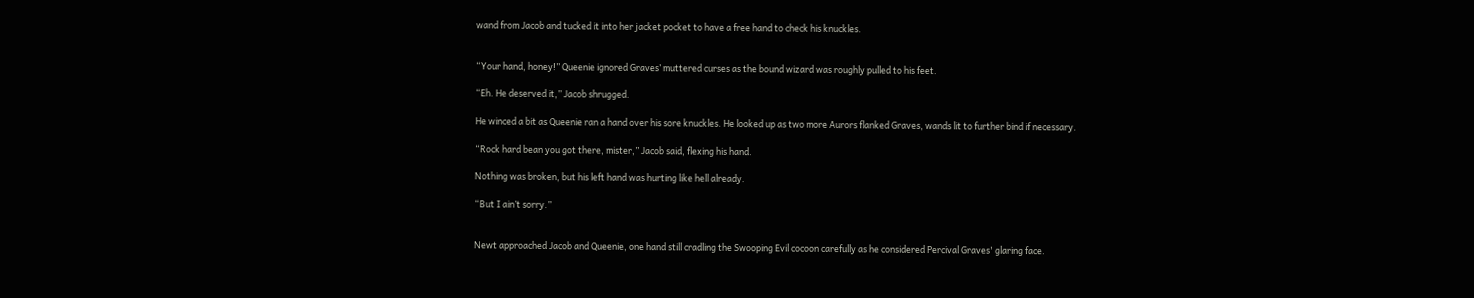wand from Jacob and tucked it into her jacket pocket to have a free hand to check his knuckles.


“Your hand, honey!” Queenie ignored Graves’ muttered curses as the bound wizard was roughly pulled to his feet.

“Eh. He deserved it,” Jacob shrugged.

He winced a bit as Queenie ran a hand over his sore knuckles. He looked up as two more Aurors flanked Graves, wands lit to further bind if necessary.

“Rock hard bean you got there, mister,” Jacob said, flexing his hand.

Nothing was broken, but his left hand was hurting like hell already.

“But I ain’t sorry.”


Newt approached Jacob and Queenie, one hand still cradling the Swooping Evil cocoon carefully as he considered Percival Graves' glaring face.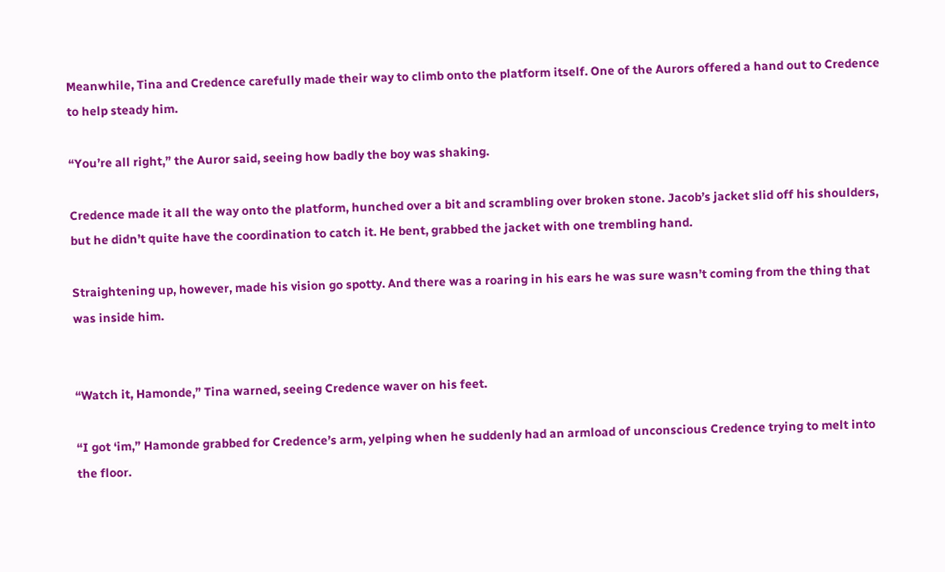Meanwhile, Tina and Credence carefully made their way to climb onto the platform itself. One of the Aurors offered a hand out to Credence to help steady him.

“You’re all right,” the Auror said, seeing how badly the boy was shaking.

Credence made it all the way onto the platform, hunched over a bit and scrambling over broken stone. Jacob’s jacket slid off his shoulders, but he didn’t quite have the coordination to catch it. He bent, grabbed the jacket with one trembling hand.

Straightening up, however, made his vision go spotty. And there was a roaring in his ears he was sure wasn’t coming from the thing that was inside him.


“Watch it, Hamonde,” Tina warned, seeing Credence waver on his feet.

“I got ‘im,” Hamonde grabbed for Credence’s arm, yelping when he suddenly had an armload of unconscious Credence trying to melt into the floor.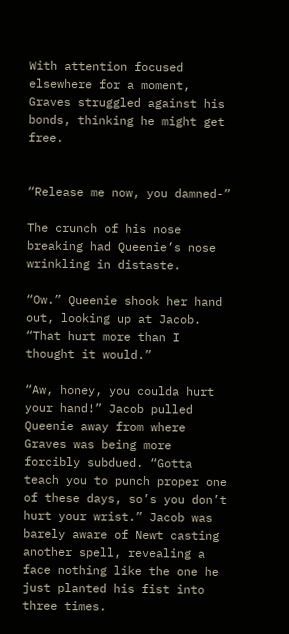With attention focused elsewhere for a moment, Graves struggled against his bonds, thinking he might get free.


“Release me now, you damned-”

The crunch of his nose breaking had Queenie’s nose wrinkling in distaste.

“Ow.” Queenie shook her hand out, looking up at Jacob. “That hurt more than I thought it would.”

“Aw, honey, you coulda hurt your hand!” Jacob pulled Queenie away from where Graves was being more forcibly subdued. “Gotta teach you to punch proper one of these days, so’s you don’t hurt your wrist.” Jacob was barely aware of Newt casting another spell, revealing a face nothing like the one he just planted his fist into three times.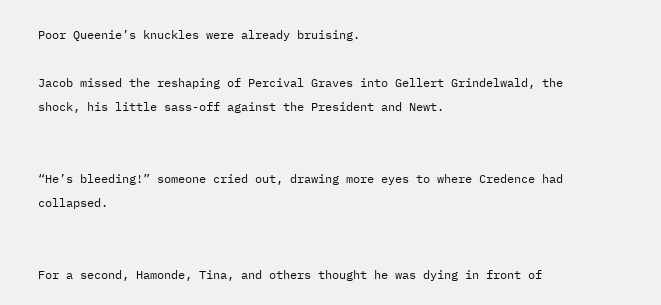Poor Queenie’s knuckles were already bruising.

Jacob missed the reshaping of Percival Graves into Gellert Grindelwald, the shock, his little sass-off against the President and Newt.


“He’s bleeding!” someone cried out, drawing more eyes to where Credence had collapsed.


For a second, Hamonde, Tina, and others thought he was dying in front of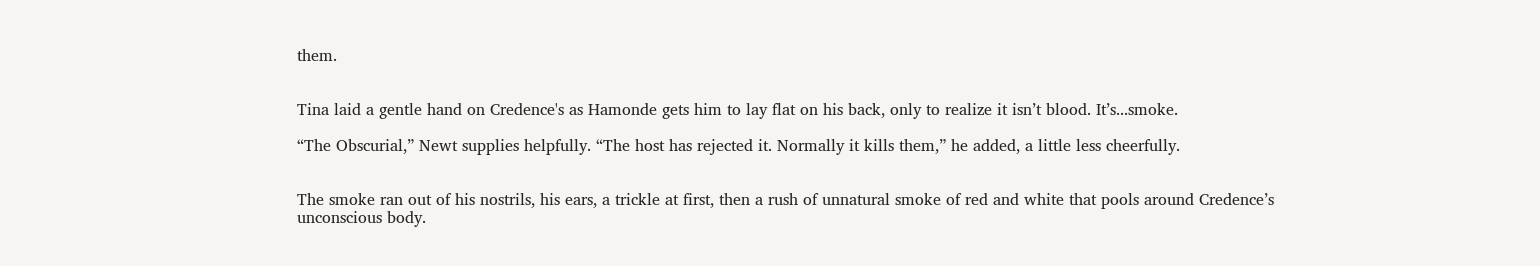them.


Tina laid a gentle hand on Credence's as Hamonde gets him to lay flat on his back, only to realize it isn’t blood. It’s...smoke.

“The Obscurial,” Newt supplies helpfully. “The host has rejected it. Normally it kills them,” he added, a little less cheerfully.


The smoke ran out of his nostrils, his ears, a trickle at first, then a rush of unnatural smoke of red and white that pools around Credence’s unconscious body.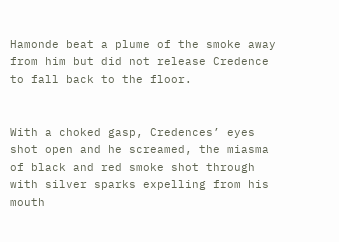Hamonde beat a plume of the smoke away from him but did not release Credence to fall back to the floor.


With a choked gasp, Credences’ eyes shot open and he screamed, the miasma of black and red smoke shot through with silver sparks expelling from his mouth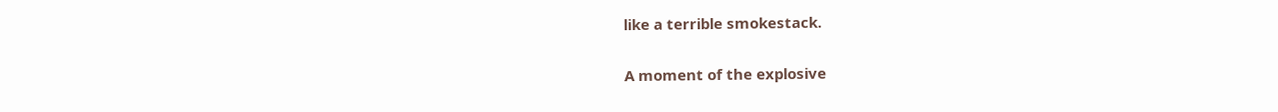like a terrible smokestack.

A moment of the explosive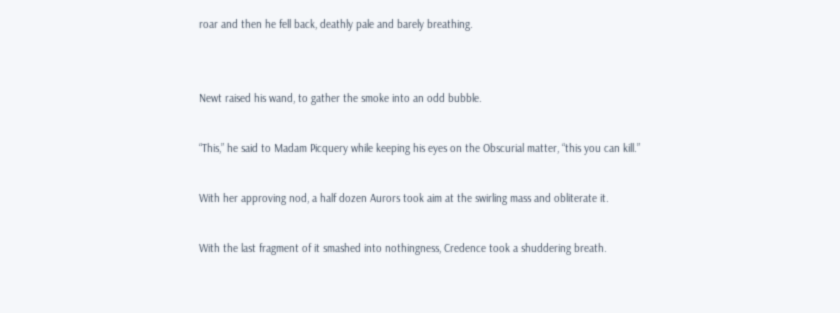roar and then he fell back, deathly pale and barely breathing.


Newt raised his wand, to gather the smoke into an odd bubble.

“This,” he said to Madam Picquery while keeping his eyes on the Obscurial matter, “this you can kill.”

With her approving nod, a half dozen Aurors took aim at the swirling mass and obliterate it.

With the last fragment of it smashed into nothingness, Credence took a shuddering breath.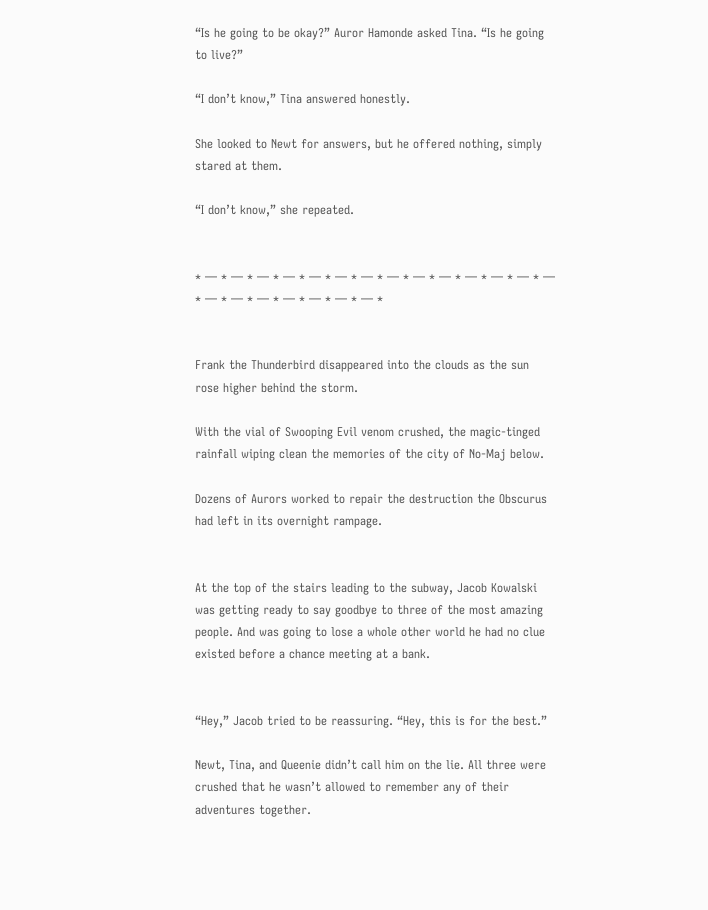“Is he going to be okay?” Auror Hamonde asked Tina. “Is he going to live?”

“I don’t know,” Tina answered honestly.

She looked to Newt for answers, but he offered nothing, simply stared at them.

“I don’t know,” she repeated.


* — * — * — * — * — * — * — * — * — * — * — * — * — * — * — * — * — * — * — * — * — *


Frank the Thunderbird disappeared into the clouds as the sun rose higher behind the storm.

With the vial of Swooping Evil venom crushed, the magic-tinged rainfall wiping clean the memories of the city of No-Maj below.

Dozens of Aurors worked to repair the destruction the Obscurus had left in its overnight rampage.


At the top of the stairs leading to the subway, Jacob Kowalski was getting ready to say goodbye to three of the most amazing people. And was going to lose a whole other world he had no clue existed before a chance meeting at a bank.


“Hey,” Jacob tried to be reassuring. “Hey, this is for the best.”

Newt, Tina, and Queenie didn’t call him on the lie. All three were crushed that he wasn’t allowed to remember any of their adventures together.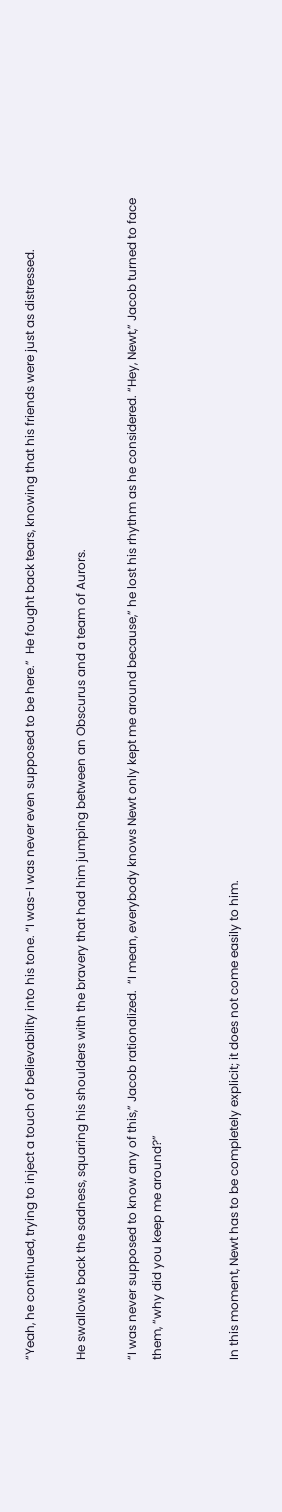“Yeah, he continued, trying to inject a touch of believability into his tone. “I was-I was never even supposed to be here.”  He fought back tears, knowing that his friends were just as distressed.

He swallows back the sadness, squaring his shoulders with the bravery that had him jumping between an Obscurus and a team of Aurors.

“I was never supposed to know any of this,” Jacob rationalized.  “I mean, everybody knows Newt only kept me around because,” he lost his rhythm as he considered. “Hey, Newt,” Jacob turned to face them, “why did you keep me around?”


In this moment, Newt has to be completely explicit; it does not come easily to him.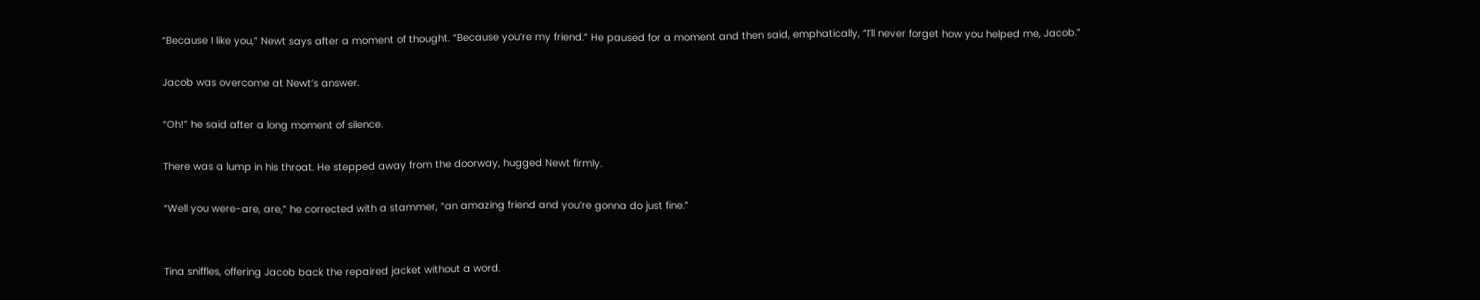“Because I like you,” Newt says after a moment of thought. “Because you’re my friend.” He paused for a moment and then said, emphatically, “I’ll never forget how you helped me, Jacob.”

Jacob was overcome at Newt’s answer.

“Oh!” he said after a long moment of silence.

There was a lump in his throat. He stepped away from the doorway, hugged Newt firmly.

“Well you were-are, are,” he corrected with a stammer, “an amazing friend and you’re gonna do just fine.”


Tina sniffles, offering Jacob back the repaired jacket without a word.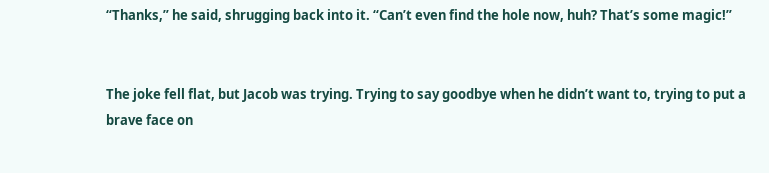“Thanks,” he said, shrugging back into it. “Can’t even find the hole now, huh? That’s some magic!”


The joke fell flat, but Jacob was trying. Trying to say goodbye when he didn’t want to, trying to put a brave face on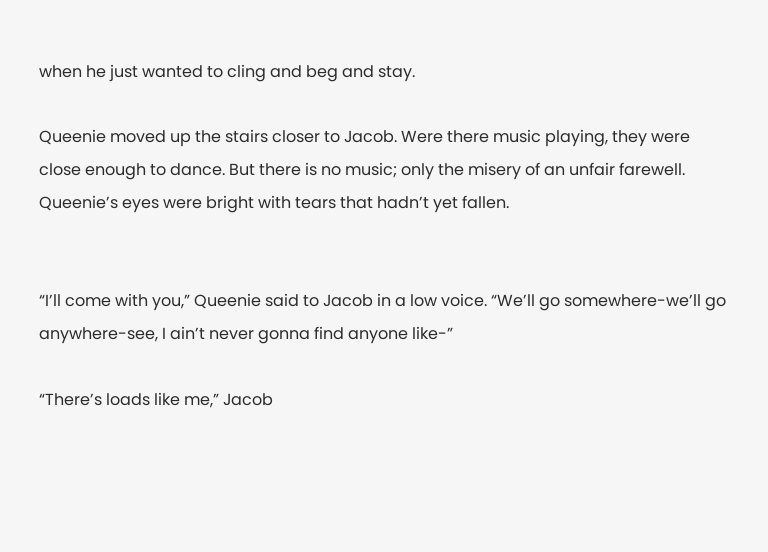when he just wanted to cling and beg and stay.

Queenie moved up the stairs closer to Jacob. Were there music playing, they were close enough to dance. But there is no music; only the misery of an unfair farewell. Queenie’s eyes were bright with tears that hadn’t yet fallen.


“I’ll come with you,” Queenie said to Jacob in a low voice. “We’ll go somewhere-we’ll go anywhere-see, I ain’t never gonna find anyone like-”

“There’s loads like me,” Jacob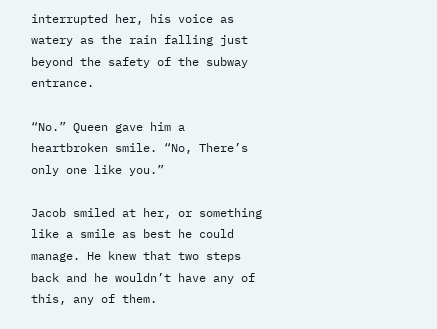interrupted her, his voice as watery as the rain falling just beyond the safety of the subway entrance.

“No.” Queen gave him a heartbroken smile. “No, There’s only one like you.”

Jacob smiled at her, or something like a smile as best he could manage. He knew that two steps back and he wouldn’t have any of this, any of them.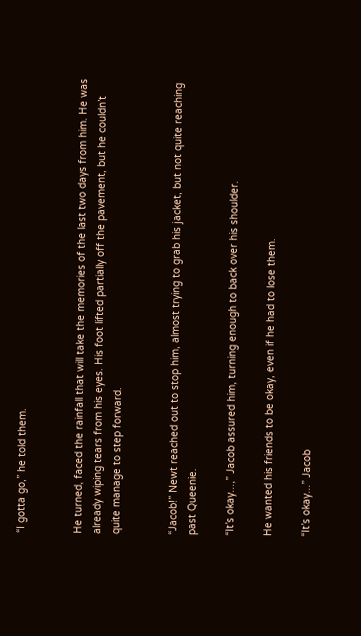“I gotta go,” he told them.


He turned, faced the rainfall that will take the memories of the last two days from him. He was already wiping tears from his eyes. His foot lifted partially off the pavement, but he couldn’t quite manage to step forward.


“Jacob!” Newt reached out to stop him, almost trying to grab his jacket, but not quite reaching past Queenie.

“It’s okay...,” Jacob assured him, turning enough to back over his shoulder.

He wanted his friends to be okay, even if he had to lose them.

“It’s okay...” Jacob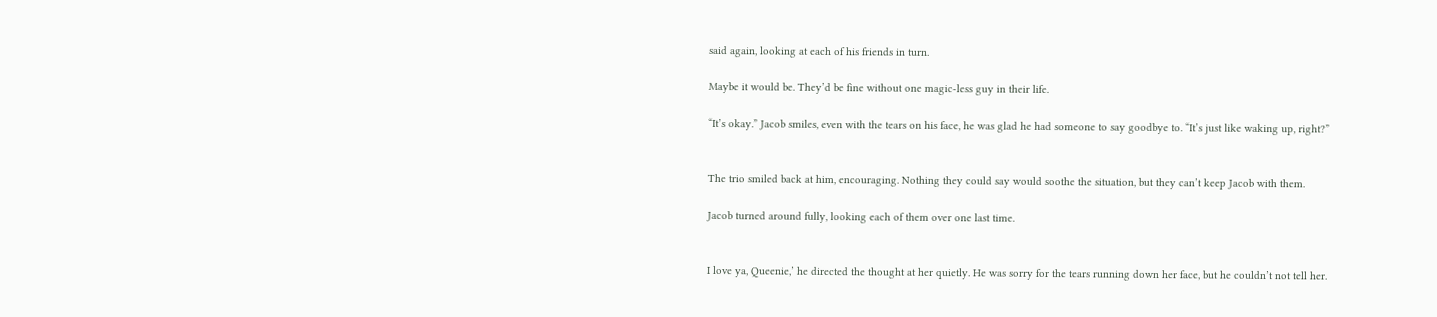said again, looking at each of his friends in turn.

Maybe it would be. They’d be fine without one magic-less guy in their life.

“It’s okay.” Jacob smiles, even with the tears on his face, he was glad he had someone to say goodbye to. “It’s just like waking up, right?”


The trio smiled back at him, encouraging. Nothing they could say would soothe the situation, but they can’t keep Jacob with them.

Jacob turned around fully, looking each of them over one last time.


I love ya, Queenie,’ he directed the thought at her quietly. He was sorry for the tears running down her face, but he couldn’t not tell her.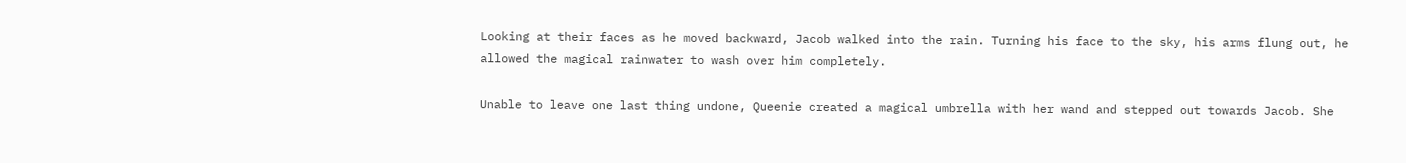Looking at their faces as he moved backward, Jacob walked into the rain. Turning his face to the sky, his arms flung out, he allowed the magical rainwater to wash over him completely.

Unable to leave one last thing undone, Queenie created a magical umbrella with her wand and stepped out towards Jacob. She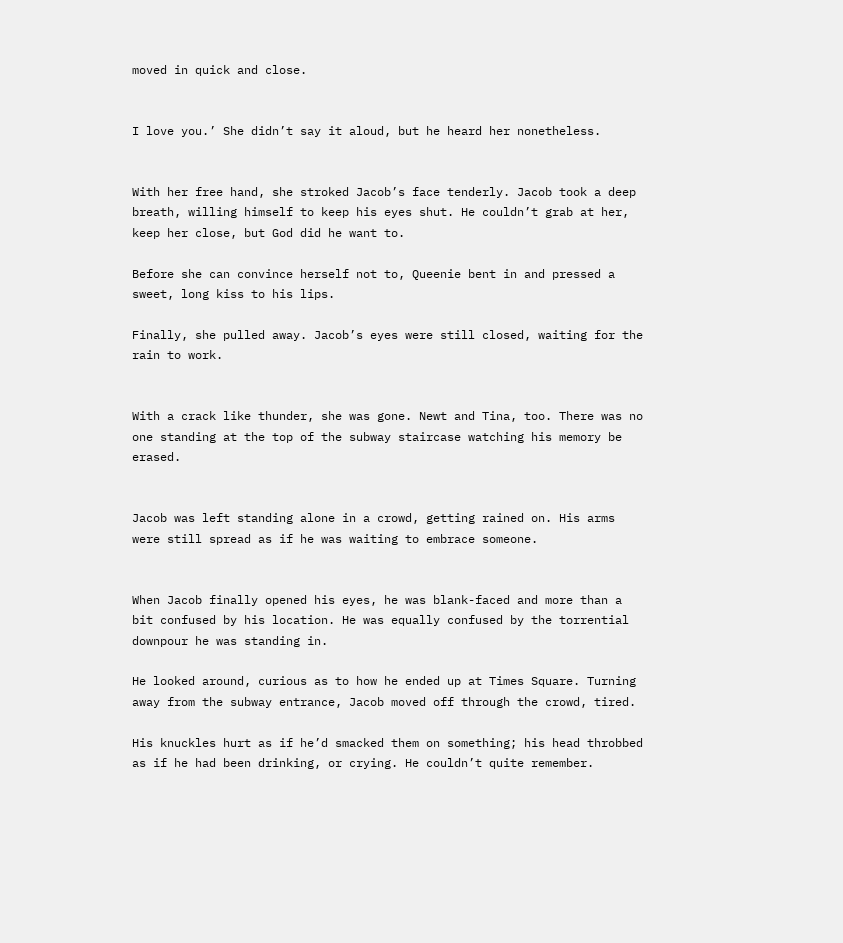moved in quick and close.


I love you.’ She didn’t say it aloud, but he heard her nonetheless.


With her free hand, she stroked Jacob’s face tenderly. Jacob took a deep breath, willing himself to keep his eyes shut. He couldn’t grab at her, keep her close, but God did he want to.

Before she can convince herself not to, Queenie bent in and pressed a sweet, long kiss to his lips.

Finally, she pulled away. Jacob’s eyes were still closed, waiting for the rain to work.


With a crack like thunder, she was gone. Newt and Tina, too. There was no one standing at the top of the subway staircase watching his memory be erased.


Jacob was left standing alone in a crowd, getting rained on. His arms were still spread as if he was waiting to embrace someone.


When Jacob finally opened his eyes, he was blank-faced and more than a bit confused by his location. He was equally confused by the torrential downpour he was standing in.

He looked around, curious as to how he ended up at Times Square. Turning away from the subway entrance, Jacob moved off through the crowd, tired.

His knuckles hurt as if he’d smacked them on something; his head throbbed as if he had been drinking, or crying. He couldn’t quite remember.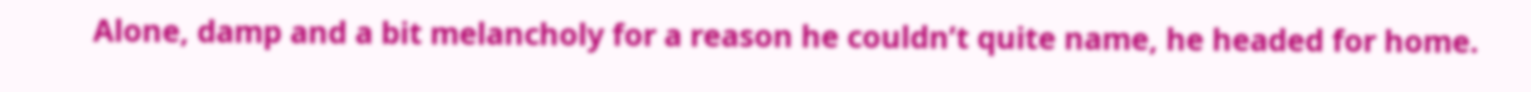Alone, damp and a bit melancholy for a reason he couldn’t quite name, he headed for home.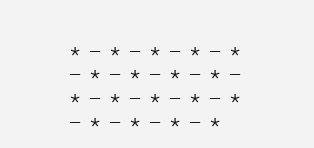* — * — * — * — * — * — * — * — * — * — * — * — * — * — * — * — * — *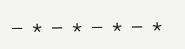— * — * — * — *